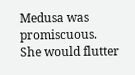Medusa was promiscuous.
She would flutter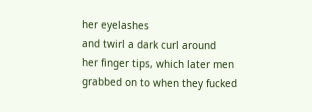her eyelashes
and twirl a dark curl around
her finger tips, which later men
grabbed on to when they fucked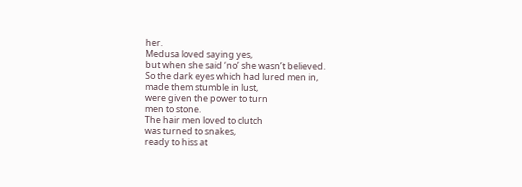her.
Medusa loved saying yes,
but when she said ‘no’ she wasn’t believed.
So the dark eyes which had lured men in,
made them stumble in lust,
were given the power to turn
men to stone.
The hair men loved to clutch
was turned to snakes,
ready to hiss at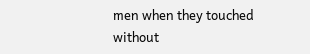men when they touched
without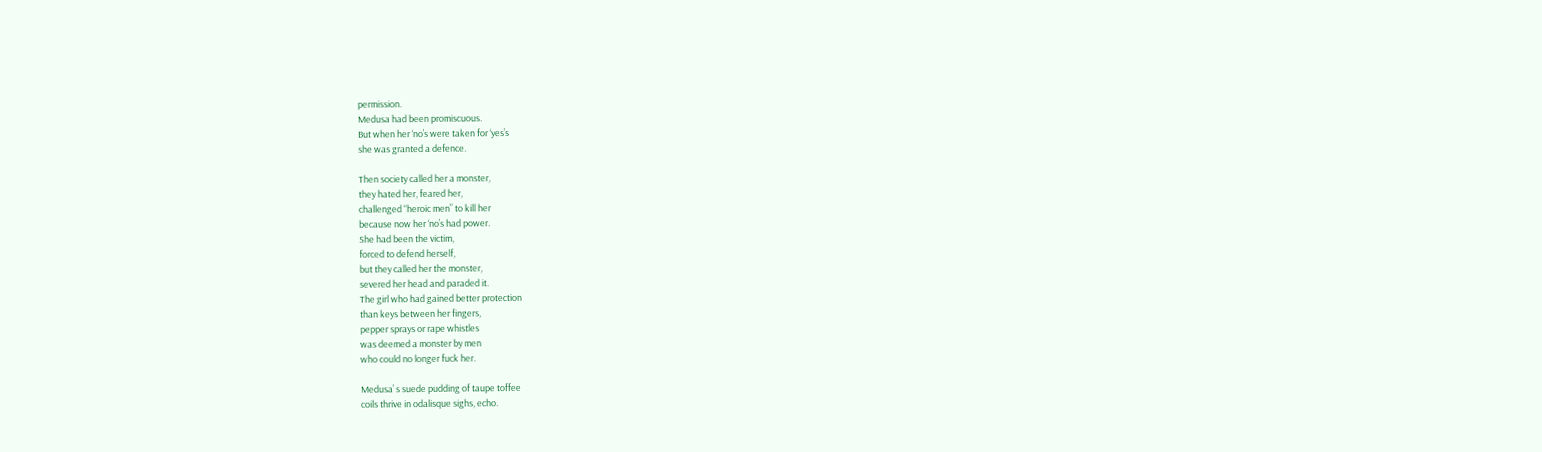permission.
Medusa had been promiscuous.
But when her ‘no’s were taken for ‘yes’s
she was granted a defence.

Then society called her a monster,
they hated her, feared her,
challenged “heroic men” to kill her
because now her ‘no’s had power.
She had been the victim,
forced to defend herself,
but they called her the monster,
severed her head and paraded it.
The girl who had gained better protection
than keys between her fingers,
pepper sprays or rape whistles
was deemed a monster by men
who could no longer fuck her.

Medusa’ s suede pudding of taupe toffee
coils thrive in odalisque sighs, echo.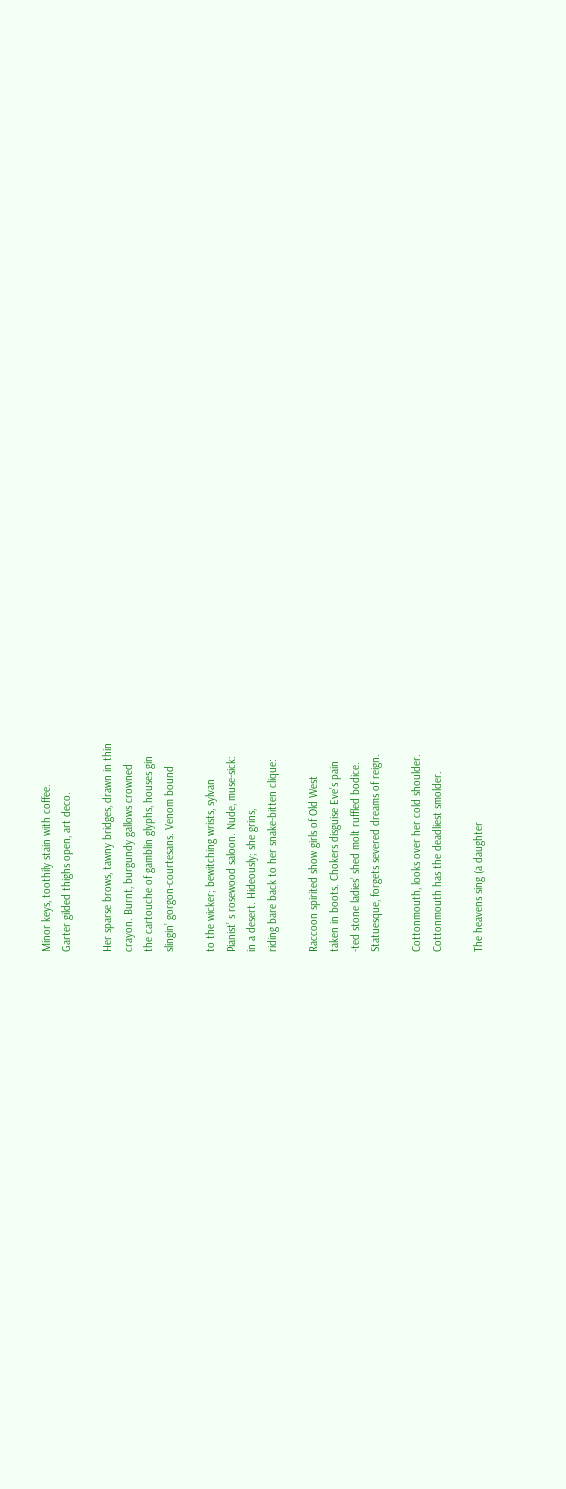Minor keys, toothily stain with coffee.
Garter gilded thighs open, art deco.

Her sparse brows, tawny bridges, drawn in thin
crayon. Burnt, burgundy gallows crowned
the cartouche of gamblin glyphs, houses gin
slingin’ gorgon-courtesans. Venom bound

to the wicker; bewitching wrists, sylvan
Pianist’ s rosewood saloon. Nude, muse-sick:
in a desert. Hideously; she grins,
riding bare back to her snake-bitten clique:

Raccoon spirited show girls of Old West
taken in boots. Chokers disguise Eve’s pain
-ted stone ladies’ shed molt ruffled bodice.
Statuesque, forgets severed dreams of reign.

Cottonmouth, looks over her cold shoulder.
Cottonmouth has the deadliest smolder.

The heavens sing (a daughter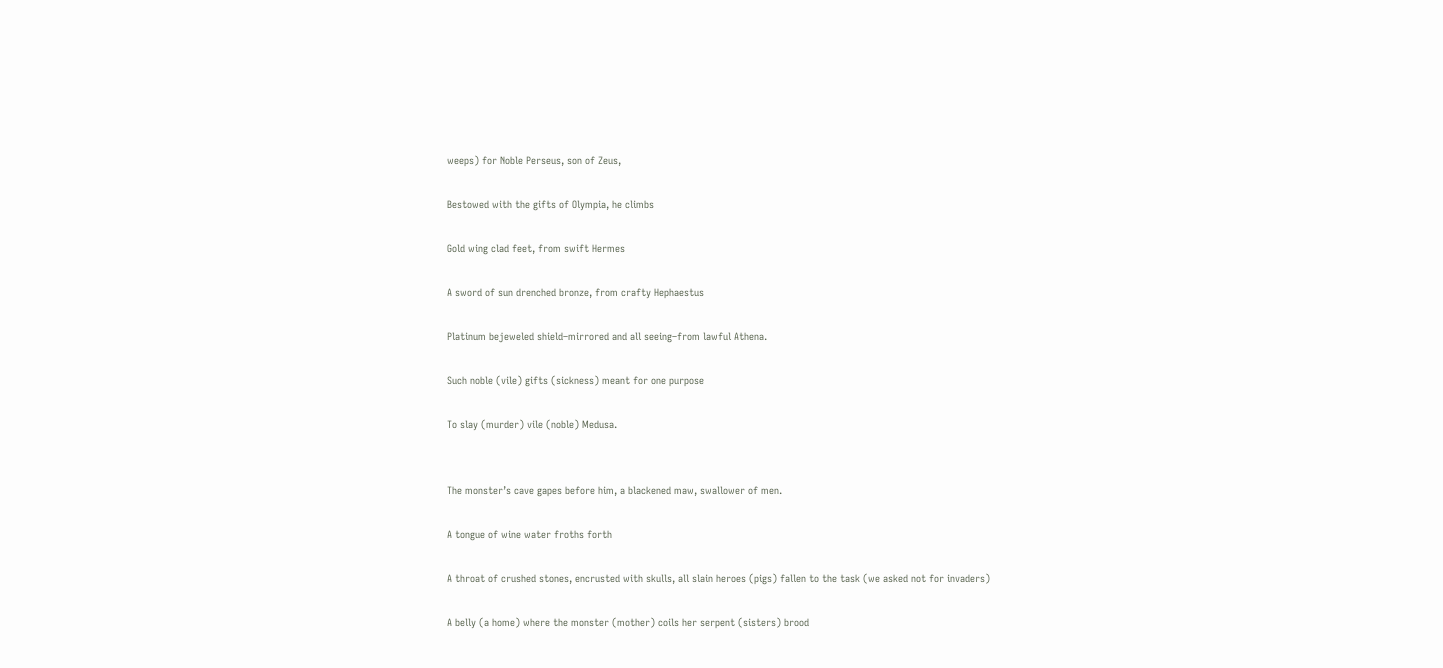weeps) for Noble Perseus, son of Zeus,

Bestowed with the gifts of Olympia, he climbs

Gold wing clad feet, from swift Hermes

A sword of sun drenched bronze, from crafty Hephaestus

Platinum bejeweled shield–mirrored and all seeing–from lawful Athena.

Such noble (vile) gifts (sickness) meant for one purpose

To slay (murder) vile (noble) Medusa.


The monster’s cave gapes before him, a blackened maw, swallower of men.

A tongue of wine water froths forth

A throat of crushed stones, encrusted with skulls, all slain heroes (pigs) fallen to the task (we asked not for invaders)

A belly (a home) where the monster (mother) coils her serpent (sisters) brood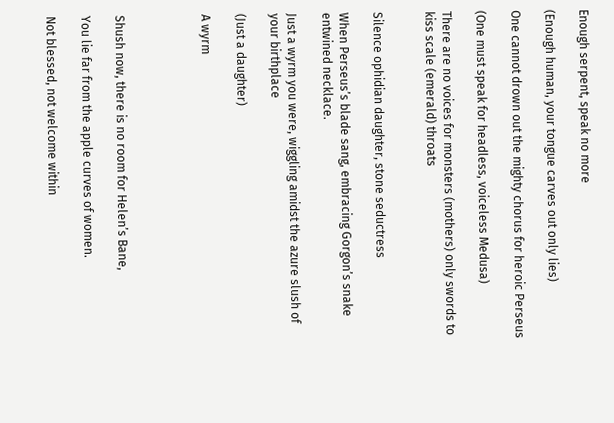Enough serpent, speak no more

(Enough human, your tongue carves out only lies)

One cannot drown out the mighty chorus for heroic Perseus

(One must speak for headless, voiceless Medusa)

There are no voices for monsters (mothers) only swords to kiss scale (emerald) throats


Silence ophidian daughter, stone seductress

When Perseus’s blade sang, embracing Gorgon’s snake entwined necklace.

Just a wyrm you were, wiggling amidst the azure slush of your birthplace

(Just a daughter)

A wyrm




Shush now, there is no room for Helen’s Bane,

You lie far from the apple curves of women.

Not blessed, not welcome within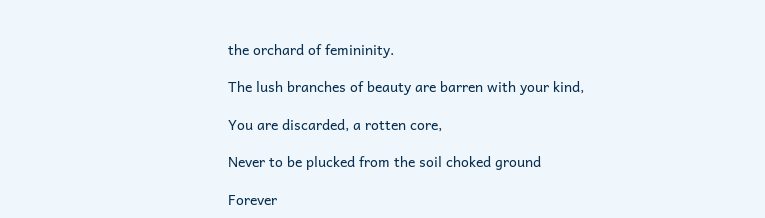the orchard of femininity.

The lush branches of beauty are barren with your kind,

You are discarded, a rotten core,

Never to be plucked from the soil choked ground

Forever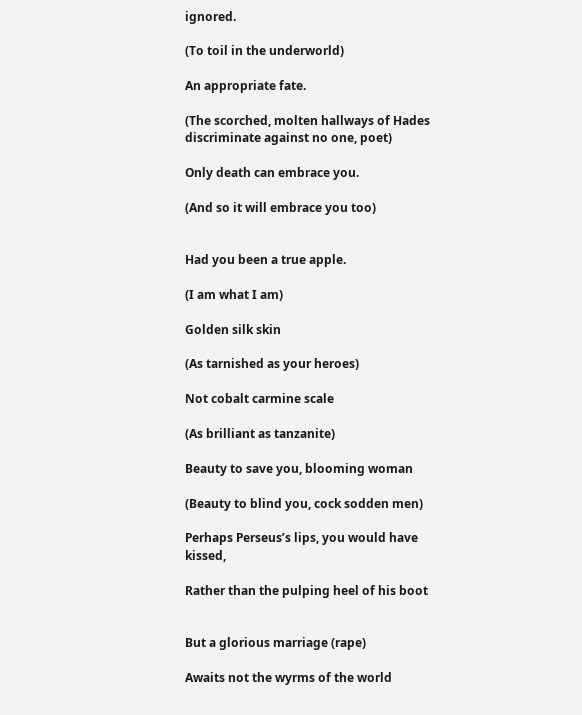ignored.

(To toil in the underworld)

An appropriate fate.

(The scorched, molten hallways of Hades discriminate against no one, poet)

Only death can embrace you.

(And so it will embrace you too)


Had you been a true apple.

(I am what I am)

Golden silk skin

(As tarnished as your heroes)

Not cobalt carmine scale

(As brilliant as tanzanite)

Beauty to save you, blooming woman

(Beauty to blind you, cock sodden men)

Perhaps Perseus’s lips, you would have kissed,

Rather than the pulping heel of his boot


But a glorious marriage (rape)

Awaits not the wyrms of the world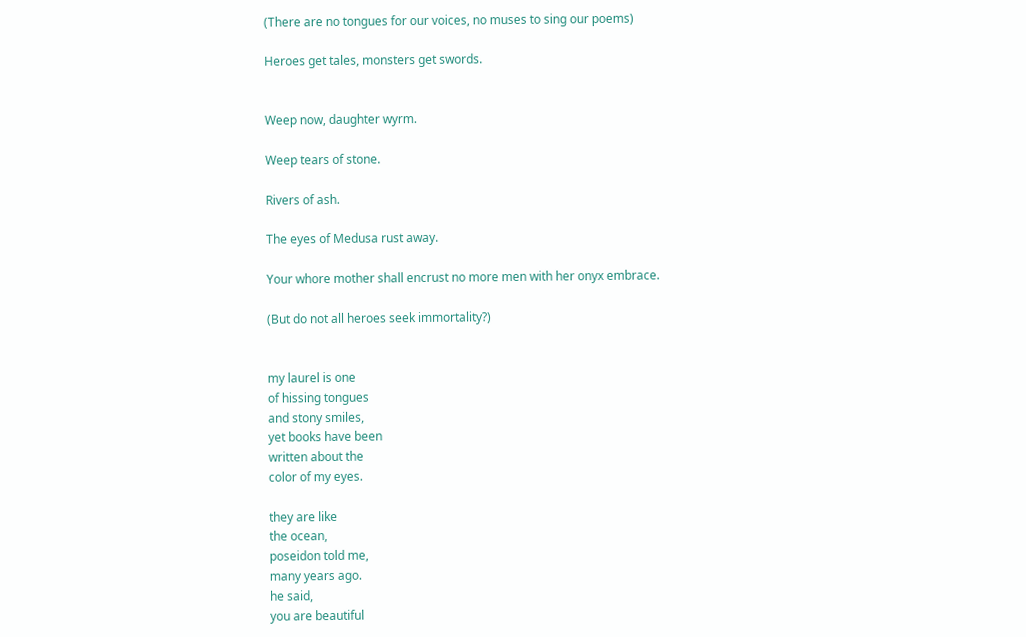(There are no tongues for our voices, no muses to sing our poems)

Heroes get tales, monsters get swords.


Weep now, daughter wyrm.

Weep tears of stone.

Rivers of ash.

The eyes of Medusa rust away.

Your whore mother shall encrust no more men with her onyx embrace.

(But do not all heroes seek immortality?)


my laurel is one
of hissing tongues
and stony smiles,
yet books have been
written about the
color of my eyes.

they are like
the ocean,
poseidon told me,
many years ago.
he said,
you are beautiful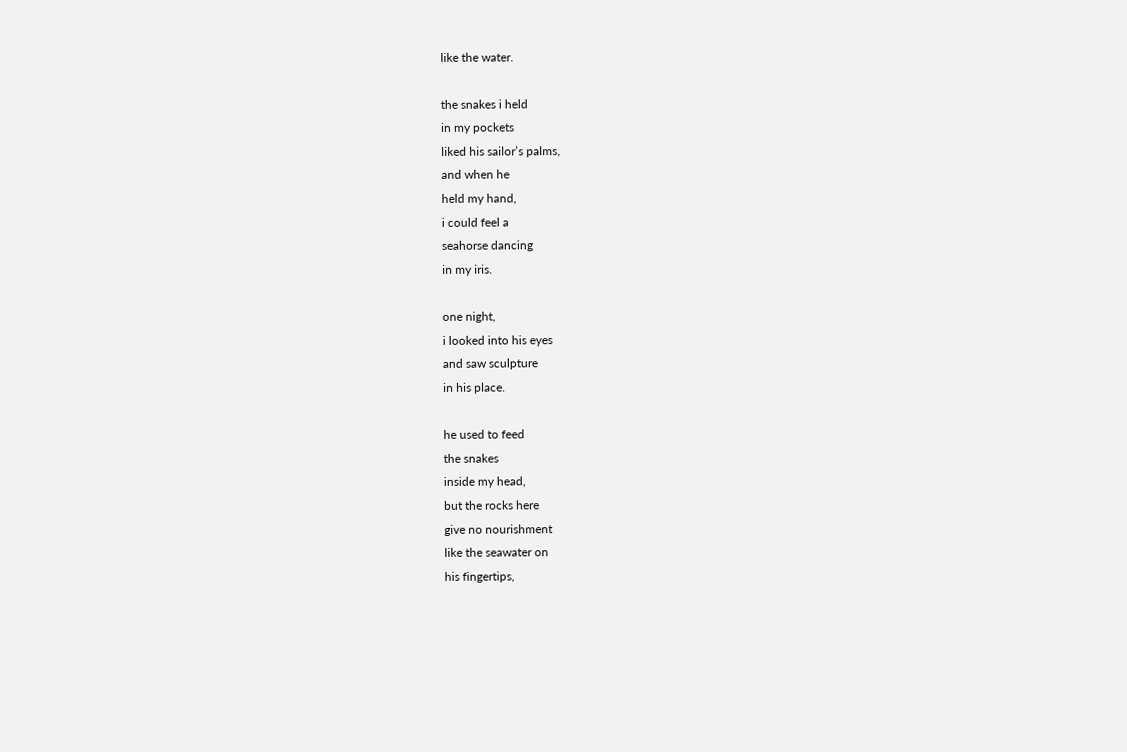like the water.

the snakes i held
in my pockets
liked his sailor’s palms,
and when he
held my hand,
i could feel a
seahorse dancing
in my iris.

one night,
i looked into his eyes
and saw sculpture
in his place.

he used to feed
the snakes
inside my head,
but the rocks here
give no nourishment
like the seawater on
his fingertips,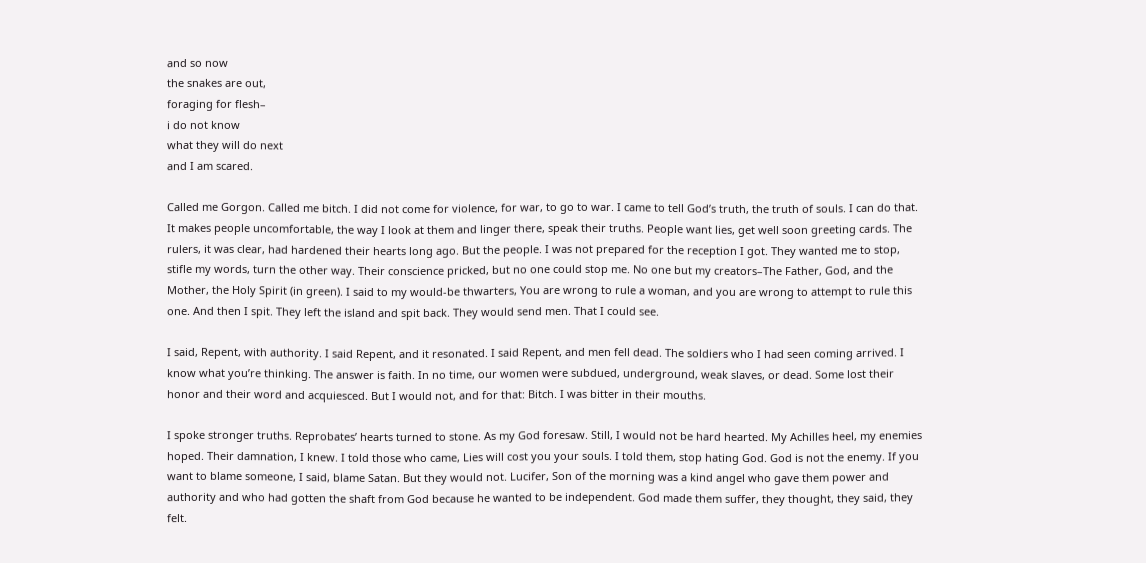and so now
the snakes are out,
foraging for flesh–
i do not know
what they will do next
and I am scared.

Called me Gorgon. Called me bitch. I did not come for violence, for war, to go to war. I came to tell God’s truth, the truth of souls. I can do that. It makes people uncomfortable, the way I look at them and linger there, speak their truths. People want lies, get well soon greeting cards. The rulers, it was clear, had hardened their hearts long ago. But the people. I was not prepared for the reception I got. They wanted me to stop, stifle my words, turn the other way. Their conscience pricked, but no one could stop me. No one but my creators–The Father, God, and the Mother, the Holy Spirit (in green). I said to my would-be thwarters, You are wrong to rule a woman, and you are wrong to attempt to rule this one. And then I spit. They left the island and spit back. They would send men. That I could see.

I said, Repent, with authority. I said Repent, and it resonated. I said Repent, and men fell dead. The soldiers who I had seen coming arrived. I know what you’re thinking. The answer is faith. In no time, our women were subdued, underground, weak slaves, or dead. Some lost their honor and their word and acquiesced. But I would not, and for that: Bitch. I was bitter in their mouths.

I spoke stronger truths. Reprobates’ hearts turned to stone. As my God foresaw. Still, I would not be hard hearted. My Achilles heel, my enemies hoped. Their damnation, I knew. I told those who came, Lies will cost you your souls. I told them, stop hating God. God is not the enemy. If you want to blame someone, I said, blame Satan. But they would not. Lucifer, Son of the morning was a kind angel who gave them power and authority and who had gotten the shaft from God because he wanted to be independent. God made them suffer, they thought, they said, they felt.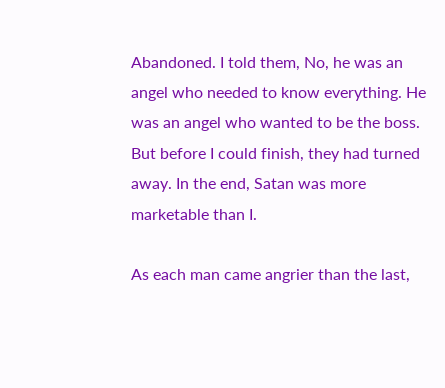Abandoned. I told them, No, he was an angel who needed to know everything. He was an angel who wanted to be the boss. But before I could finish, they had turned away. In the end, Satan was more marketable than I.

As each man came angrier than the last,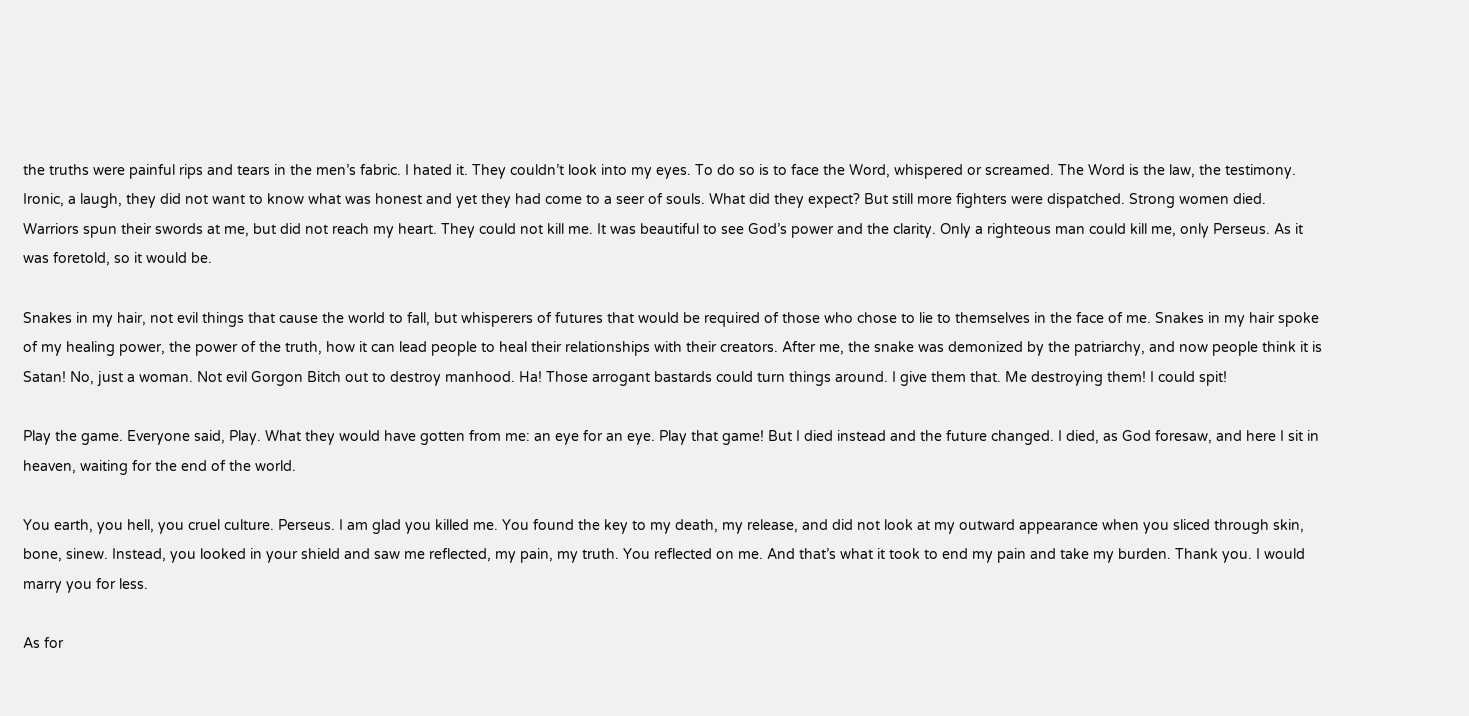the truths were painful rips and tears in the men’s fabric. I hated it. They couldn’t look into my eyes. To do so is to face the Word, whispered or screamed. The Word is the law, the testimony. Ironic, a laugh, they did not want to know what was honest and yet they had come to a seer of souls. What did they expect? But still more fighters were dispatched. Strong women died. Warriors spun their swords at me, but did not reach my heart. They could not kill me. It was beautiful to see God’s power and the clarity. Only a righteous man could kill me, only Perseus. As it was foretold, so it would be.

Snakes in my hair, not evil things that cause the world to fall, but whisperers of futures that would be required of those who chose to lie to themselves in the face of me. Snakes in my hair spoke of my healing power, the power of the truth, how it can lead people to heal their relationships with their creators. After me, the snake was demonized by the patriarchy, and now people think it is Satan! No, just a woman. Not evil Gorgon Bitch out to destroy manhood. Ha! Those arrogant bastards could turn things around. I give them that. Me destroying them! I could spit!

Play the game. Everyone said, Play. What they would have gotten from me: an eye for an eye. Play that game! But I died instead and the future changed. I died, as God foresaw, and here I sit in heaven, waiting for the end of the world.

You earth, you hell, you cruel culture. Perseus. I am glad you killed me. You found the key to my death, my release, and did not look at my outward appearance when you sliced through skin, bone, sinew. Instead, you looked in your shield and saw me reflected, my pain, my truth. You reflected on me. And that’s what it took to end my pain and take my burden. Thank you. I would marry you for less.

As for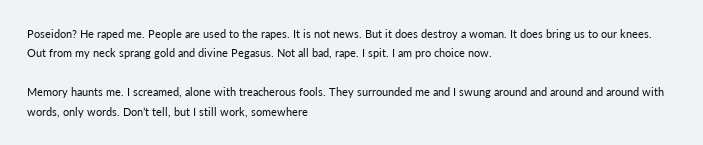Poseidon? He raped me. People are used to the rapes. It is not news. But it does destroy a woman. It does bring us to our knees. Out from my neck sprang gold and divine Pegasus. Not all bad, rape. I spit. I am pro choice now.

Memory haunts me. I screamed, alone with treacherous fools. They surrounded me and I swung around and around and around with words, only words. Don’t tell, but I still work, somewhere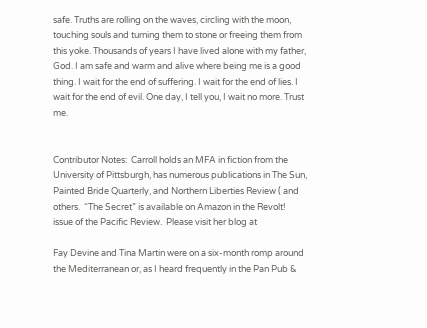safe. Truths are rolling on the waves, circling with the moon, touching souls and turning them to stone or freeing them from this yoke. Thousands of years I have lived alone with my father, God. I am safe and warm and alive where being me is a good thing. I wait for the end of suffering. I wait for the end of lies. I wait for the end of evil. One day, I tell you, I wait no more. Trust me.


Contributor Notes:  Carroll holds an MFA in fiction from the University of Pittsburgh, has numerous publications in The Sun, Painted Bride Quarterly, and Northern Liberties Review ( and others.  “The Secret” is available on Amazon in the Revolt! issue of the Pacific Review.  Please visit her blog at

Fay Devine and Tina Martin were on a six-month romp around the Mediterranean or, as I heard frequently in the Pan Pub &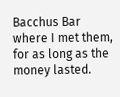Bacchus Bar where I met them, for as long as the money lasted.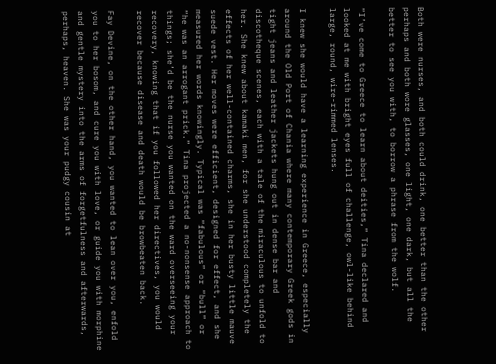Both were nurses, and both could drink, one better than the other perhaps and both wore glasses, one light, one dark, but all the better to see you with, to borrow a phrase from the wolf.

“I’ve come to Greece to learn about deities,” Tina declared and looked at me with bright eyes full of challenge, owl-like behind large, round, wire-rimmed lenses.

I knew she would have a learning experience in Greece, especially around the Old Port of Chania where many contemporary Greek gods in tight jeans and leather jackets hung out in dense bar and discotheque scenes, each with a tale of the miraculous to unfold to her. She knew about kamaki men, for she understood completely the effects of her well-contained charms, she in her busty little mauve suede vest. Her moves were efficient, designed for effect, and she measured her words knowingly. Typical was “fabulous” or “bull” or “he was an arrogant prick.” Tina projected a no-nonsense approach to things; she’d be the nurse you wanted on the ward overseeing your recovery, knowing that if you followed her directives, you would recover because disease and death would be browbeaten back.

Fay Devine, on the other hand, you wanted to lean over you, enfold you to her bosom, and cure you with love, or guide you with morphine and gentle mystery into the arms of forgetfulness and afterwards, perhaps, heaven. She was your pudgy cousin at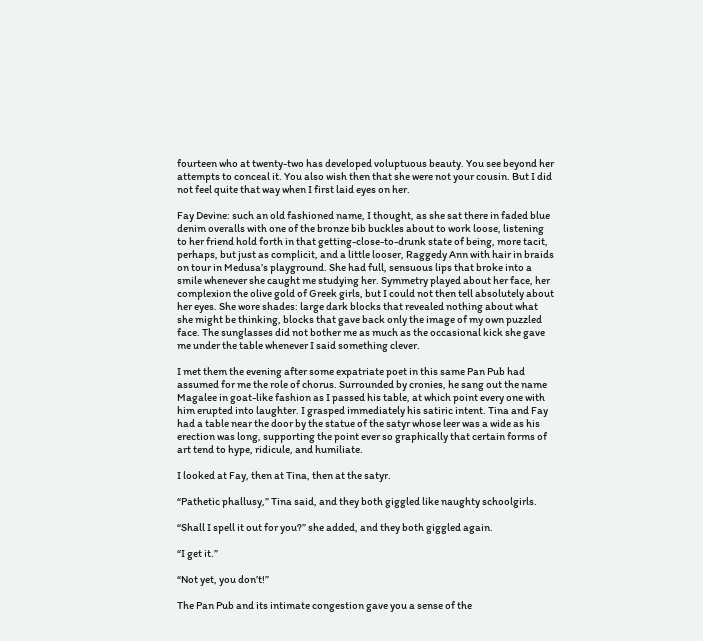fourteen who at twenty-two has developed voluptuous beauty. You see beyond her attempts to conceal it. You also wish then that she were not your cousin. But I did not feel quite that way when I first laid eyes on her.

Fay Devine: such an old fashioned name, I thought, as she sat there in faded blue denim overalls with one of the bronze bib buckles about to work loose, listening to her friend hold forth in that getting-close-to-drunk state of being, more tacit, perhaps, but just as complicit, and a little looser, Raggedy Ann with hair in braids on tour in Medusa’s playground. She had full, sensuous lips that broke into a smile whenever she caught me studying her. Symmetry played about her face, her complexion the olive gold of Greek girls, but I could not then tell absolutely about her eyes. She wore shades: large dark blocks that revealed nothing about what she might be thinking, blocks that gave back only the image of my own puzzled face. The sunglasses did not bother me as much as the occasional kick she gave me under the table whenever I said something clever.

I met them the evening after some expatriate poet in this same Pan Pub had assumed for me the role of chorus. Surrounded by cronies, he sang out the name Magalee in goat-like fashion as I passed his table, at which point every one with him erupted into laughter. I grasped immediately his satiric intent. Tina and Fay had a table near the door by the statue of the satyr whose leer was a wide as his erection was long, supporting the point ever so graphically that certain forms of art tend to hype, ridicule, and humiliate.

I looked at Fay, then at Tina, then at the satyr.

“Pathetic phallusy,” Tina said, and they both giggled like naughty schoolgirls.

“Shall I spell it out for you?” she added, and they both giggled again.

“I get it.”

“Not yet, you don’t!”

The Pan Pub and its intimate congestion gave you a sense of the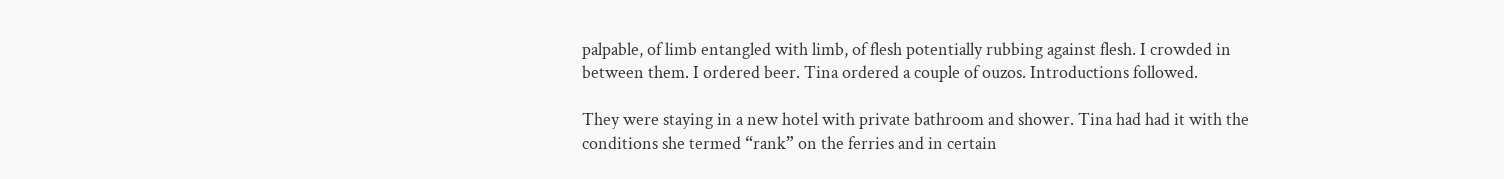palpable, of limb entangled with limb, of flesh potentially rubbing against flesh. I crowded in between them. I ordered beer. Tina ordered a couple of ouzos. Introductions followed.

They were staying in a new hotel with private bathroom and shower. Tina had had it with the conditions she termed “rank” on the ferries and in certain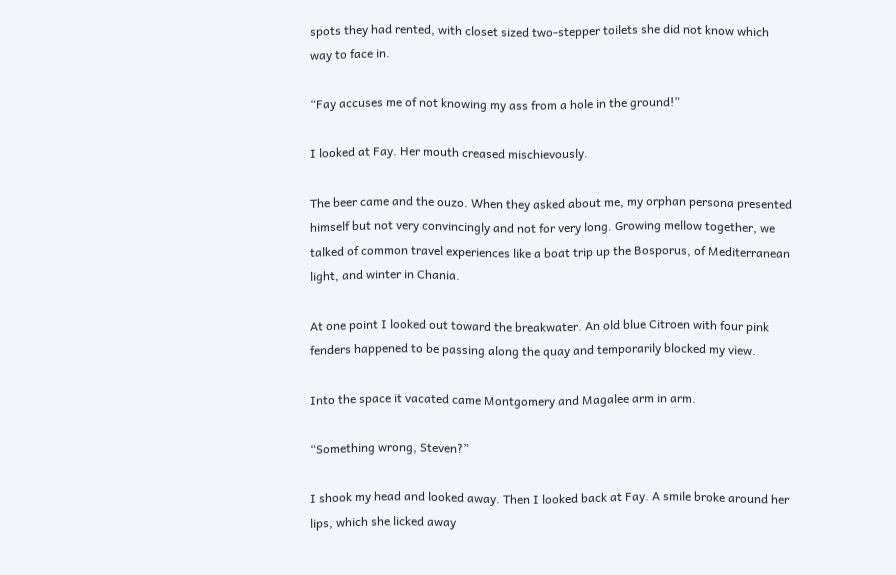spots they had rented, with closet sized two-stepper toilets she did not know which way to face in.

“Fay accuses me of not knowing my ass from a hole in the ground!”

I looked at Fay. Her mouth creased mischievously.

The beer came and the ouzo. When they asked about me, my orphan persona presented himself but not very convincingly and not for very long. Growing mellow together, we talked of common travel experiences like a boat trip up the Bosporus, of Mediterranean light, and winter in Chania.

At one point I looked out toward the breakwater. An old blue Citroen with four pink fenders happened to be passing along the quay and temporarily blocked my view.

Into the space it vacated came Montgomery and Magalee arm in arm.

“Something wrong, Steven?”

I shook my head and looked away. Then I looked back at Fay. A smile broke around her lips, which she licked away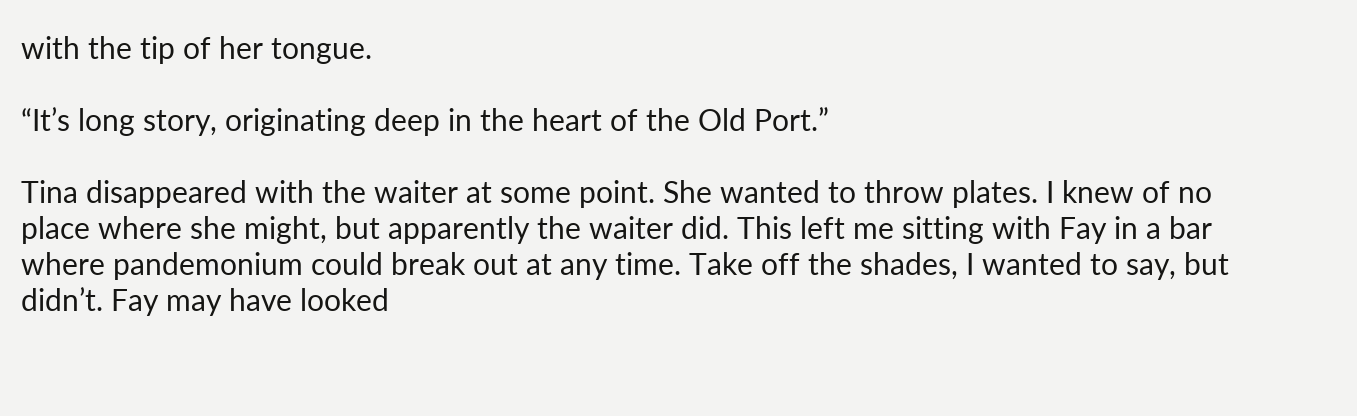with the tip of her tongue.

“It’s long story, originating deep in the heart of the Old Port.”

Tina disappeared with the waiter at some point. She wanted to throw plates. I knew of no place where she might, but apparently the waiter did. This left me sitting with Fay in a bar where pandemonium could break out at any time. Take off the shades, I wanted to say, but didn’t. Fay may have looked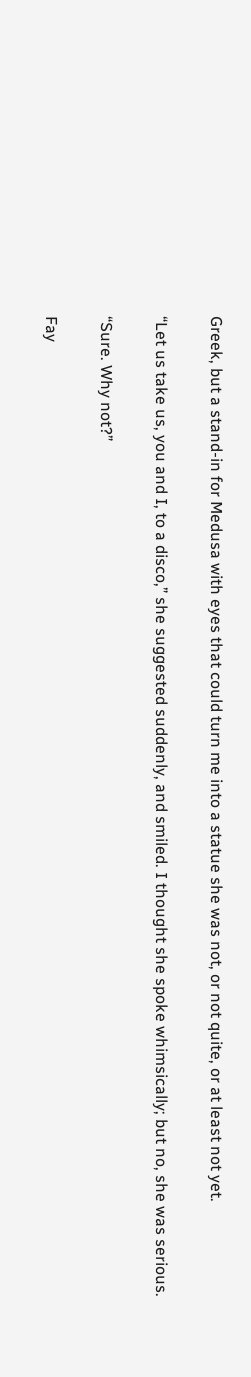Greek, but a stand-in for Medusa with eyes that could turn me into a statue she was not, or not quite, or at least not yet.

“Let us take us, you and I, to a disco,” she suggested suddenly, and smiled. I thought she spoke whimsically; but no, she was serious.

“Sure. Why not?”

Fay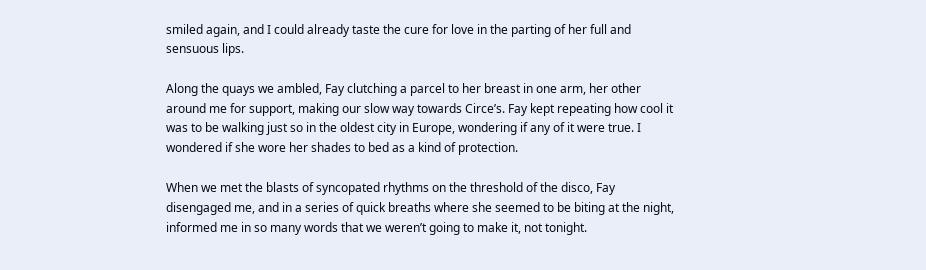smiled again, and I could already taste the cure for love in the parting of her full and sensuous lips.

Along the quays we ambled, Fay clutching a parcel to her breast in one arm, her other around me for support, making our slow way towards Circe’s. Fay kept repeating how cool it was to be walking just so in the oldest city in Europe, wondering if any of it were true. I wondered if she wore her shades to bed as a kind of protection.

When we met the blasts of syncopated rhythms on the threshold of the disco, Fay disengaged me, and in a series of quick breaths where she seemed to be biting at the night, informed me in so many words that we weren’t going to make it, not tonight.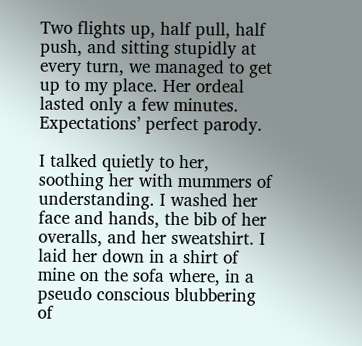Two flights up, half pull, half push, and sitting stupidly at every turn, we managed to get up to my place. Her ordeal lasted only a few minutes. Expectations’ perfect parody.

I talked quietly to her, soothing her with mummers of understanding. I washed her face and hands, the bib of her overalls, and her sweatshirt. I laid her down in a shirt of mine on the sofa where, in a pseudo conscious blubbering of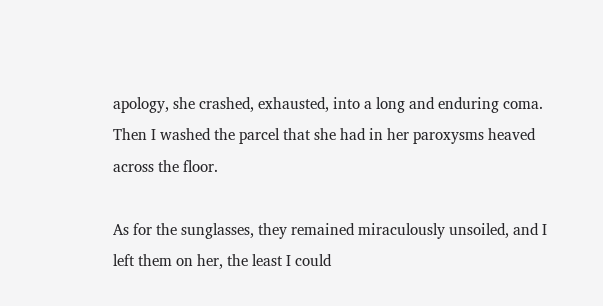apology, she crashed, exhausted, into a long and enduring coma. Then I washed the parcel that she had in her paroxysms heaved across the floor.

As for the sunglasses, they remained miraculously unsoiled, and I left them on her, the least I could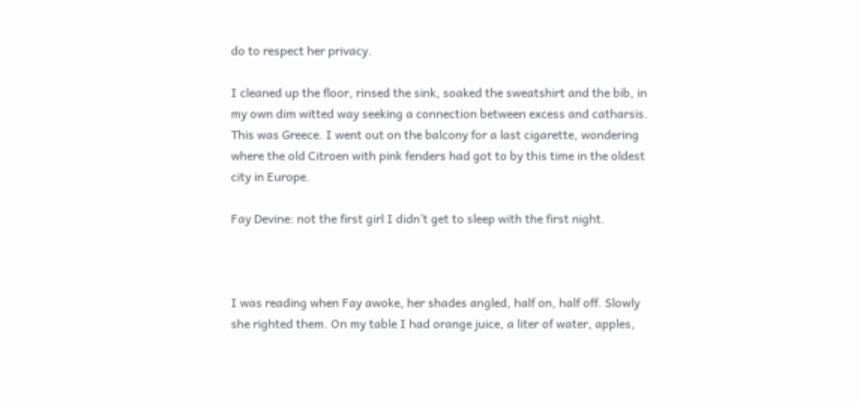do to respect her privacy.

I cleaned up the floor, rinsed the sink, soaked the sweatshirt and the bib, in my own dim witted way seeking a connection between excess and catharsis. This was Greece. I went out on the balcony for a last cigarette, wondering where the old Citroen with pink fenders had got to by this time in the oldest city in Europe.

Fay Devine: not the first girl I didn’t get to sleep with the first night.



I was reading when Fay awoke, her shades angled, half on, half off. Slowly she righted them. On my table I had orange juice, a liter of water, apples,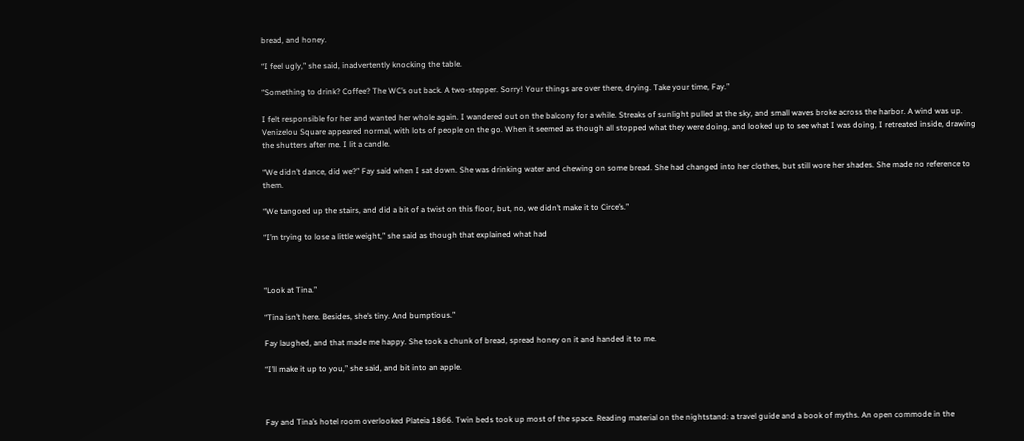bread, and honey.

“I feel ugly,” she said, inadvertently knocking the table.

“Something to drink? Coffee? The WC’s out back. A two-stepper. Sorry! Your things are over there, drying. Take your time, Fay.”

I felt responsible for her and wanted her whole again. I wandered out on the balcony for a while. Streaks of sunlight pulled at the sky, and small waves broke across the harbor. A wind was up. Venizelou Square appeared normal, with lots of people on the go. When it seemed as though all stopped what they were doing, and looked up to see what I was doing, I retreated inside, drawing the shutters after me. I lit a candle.

“We didn’t dance, did we?” Fay said when I sat down. She was drinking water and chewing on some bread. She had changed into her clothes, but still wore her shades. She made no reference to them.

“We tangoed up the stairs, and did a bit of a twist on this floor, but, no, we didn’t make it to Circe’s.”

“I’m trying to lose a little weight,” she said as though that explained what had



“Look at Tina.”

“Tina isn’t here. Besides, she’s tiny. And bumptious.”

Fay laughed, and that made me happy. She took a chunk of bread, spread honey on it and handed it to me.

“I’ll make it up to you,” she said, and bit into an apple.



Fay and Tina’s hotel room overlooked Plateia 1866. Twin beds took up most of the space. Reading material on the nightstand: a travel guide and a book of myths. An open commode in the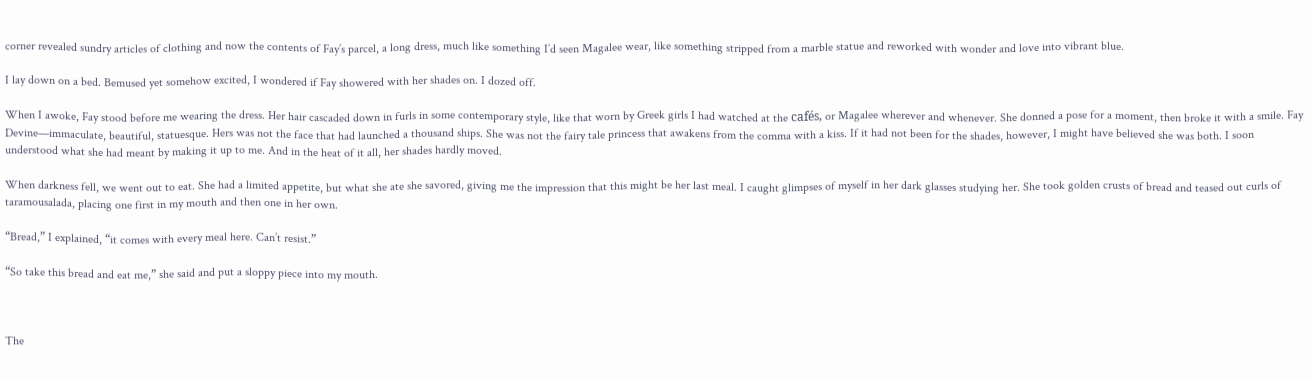corner revealed sundry articles of clothing and now the contents of Fay’s parcel, a long dress, much like something I’d seen Magalee wear, like something stripped from a marble statue and reworked with wonder and love into vibrant blue.

I lay down on a bed. Bemused yet somehow excited, I wondered if Fay showered with her shades on. I dozed off.

When I awoke, Fay stood before me wearing the dress. Her hair cascaded down in furls in some contemporary style, like that worn by Greek girls I had watched at the cafés, or Magalee wherever and whenever. She donned a pose for a moment, then broke it with a smile. Fay Devine—immaculate, beautiful, statuesque. Hers was not the face that had launched a thousand ships. She was not the fairy tale princess that awakens from the comma with a kiss. If it had not been for the shades, however, I might have believed she was both. I soon understood what she had meant by making it up to me. And in the heat of it all, her shades hardly moved.

When darkness fell, we went out to eat. She had a limited appetite, but what she ate she savored, giving me the impression that this might be her last meal. I caught glimpses of myself in her dark glasses studying her. She took golden crusts of bread and teased out curls of taramousalada, placing one first in my mouth and then one in her own.

“Bread,” I explained, “it comes with every meal here. Can’t resist.”

“So take this bread and eat me,” she said and put a sloppy piece into my mouth.



The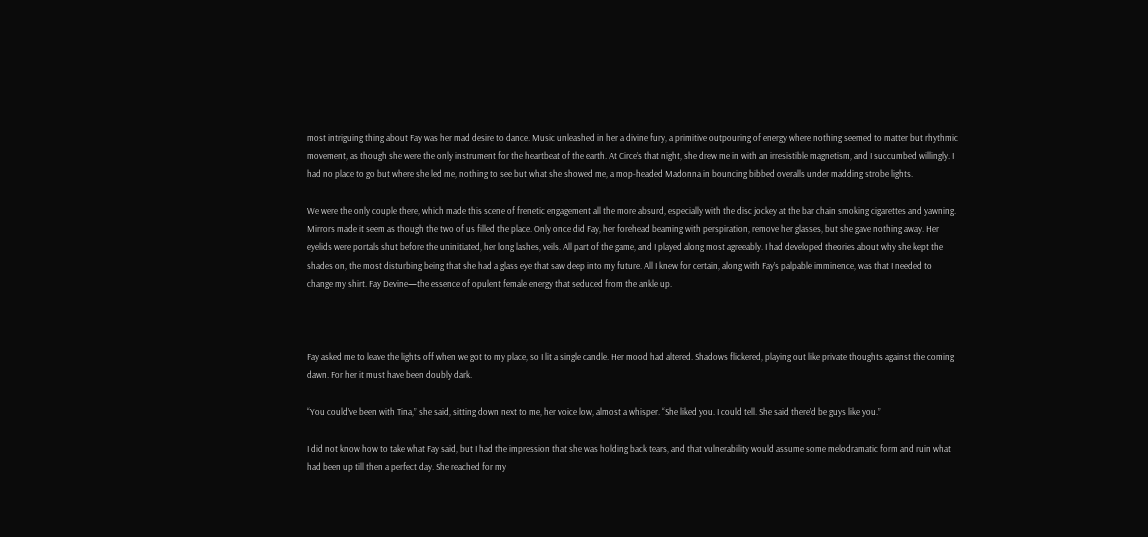most intriguing thing about Fay was her mad desire to dance. Music unleashed in her a divine fury, a primitive outpouring of energy where nothing seemed to matter but rhythmic movement, as though she were the only instrument for the heartbeat of the earth. At Circe’s that night, she drew me in with an irresistible magnetism, and I succumbed willingly. I had no place to go but where she led me, nothing to see but what she showed me, a mop-headed Madonna in bouncing bibbed overalls under madding strobe lights.

We were the only couple there, which made this scene of frenetic engagement all the more absurd, especially with the disc jockey at the bar chain smoking cigarettes and yawning. Mirrors made it seem as though the two of us filled the place. Only once did Fay, her forehead beaming with perspiration, remove her glasses, but she gave nothing away. Her eyelids were portals shut before the uninitiated, her long lashes, veils. All part of the game, and I played along most agreeably. I had developed theories about why she kept the shades on, the most disturbing being that she had a glass eye that saw deep into my future. All I knew for certain, along with Fay’s palpable imminence, was that I needed to change my shirt. Fay Devine—the essence of opulent female energy that seduced from the ankle up.



Fay asked me to leave the lights off when we got to my place, so I lit a single candle. Her mood had altered. Shadows flickered, playing out like private thoughts against the coming dawn. For her it must have been doubly dark.

“You could’ve been with Tina,” she said, sitting down next to me, her voice low, almost a whisper. “She liked you. I could tell. She said there’d be guys like you.”

I did not know how to take what Fay said, but I had the impression that she was holding back tears, and that vulnerability would assume some melodramatic form and ruin what had been up till then a perfect day. She reached for my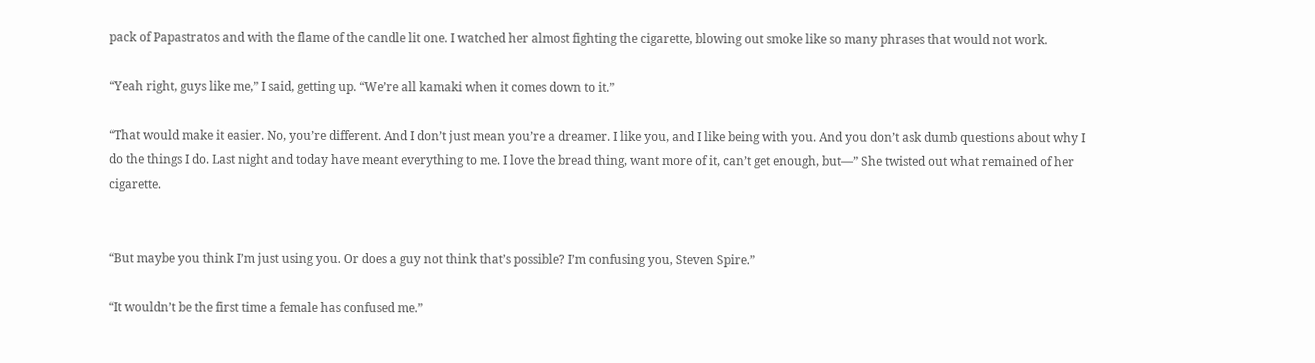pack of Papastratos and with the flame of the candle lit one. I watched her almost fighting the cigarette, blowing out smoke like so many phrases that would not work.

“Yeah right, guys like me,” I said, getting up. “We’re all kamaki when it comes down to it.”

“That would make it easier. No, you’re different. And I don’t just mean you’re a dreamer. I like you, and I like being with you. And you don’t ask dumb questions about why I do the things I do. Last night and today have meant everything to me. I love the bread thing, want more of it, can’t get enough, but—” She twisted out what remained of her cigarette.


“But maybe you think I’m just using you. Or does a guy not think that’s possible? I’m confusing you, Steven Spire.”

“It wouldn’t be the first time a female has confused me.”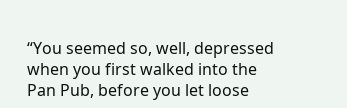“You seemed so, well, depressed when you first walked into the Pan Pub, before you let loose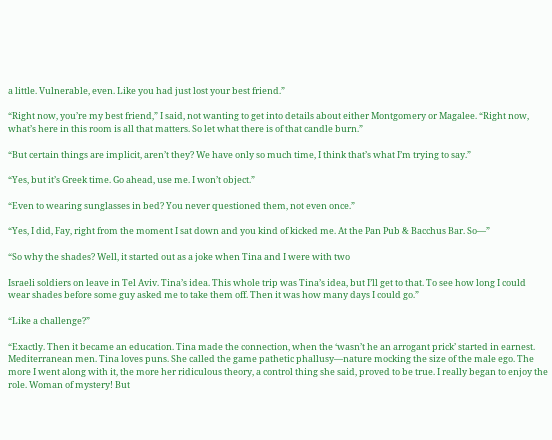a little. Vulnerable, even. Like you had just lost your best friend.”

“Right now, you’re my best friend,” I said, not wanting to get into details about either Montgomery or Magalee. “Right now, what’s here in this room is all that matters. So let what there is of that candle burn.”

“But certain things are implicit, aren’t they? We have only so much time, I think that’s what I’m trying to say.”

“Yes, but it’s Greek time. Go ahead, use me. I won’t object.”

“Even to wearing sunglasses in bed? You never questioned them, not even once.”

“Yes, I did, Fay, right from the moment I sat down and you kind of kicked me. At the Pan Pub & Bacchus Bar. So—”

“So why the shades? Well, it started out as a joke when Tina and I were with two

Israeli soldiers on leave in Tel Aviv. Tina’s idea. This whole trip was Tina’s idea, but I’ll get to that. To see how long I could wear shades before some guy asked me to take them off. Then it was how many days I could go.”

“Like a challenge?”

“Exactly. Then it became an education. Tina made the connection, when the ‘wasn’t he an arrogant prick’ started in earnest. Mediterranean men. Tina loves puns. She called the game pathetic phallusy—nature mocking the size of the male ego. The more I went along with it, the more her ridiculous theory, a control thing she said, proved to be true. I really began to enjoy the role. Woman of mystery! But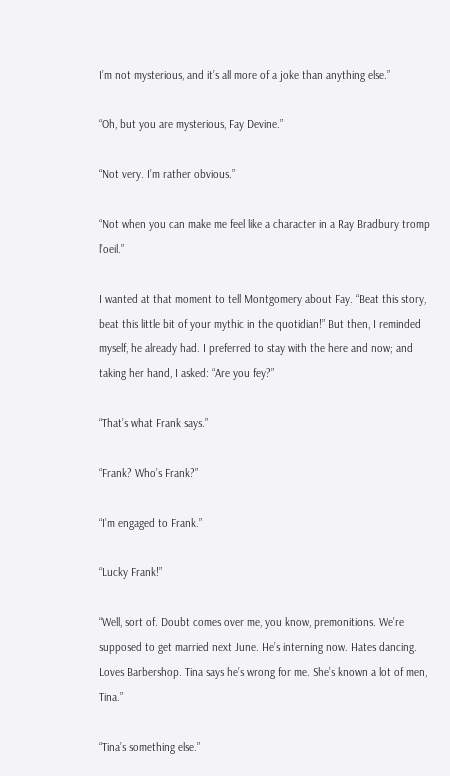I’m not mysterious, and it’s all more of a joke than anything else.”

“Oh, but you are mysterious, Fay Devine.”

“Not very. I’m rather obvious.”

“Not when you can make me feel like a character in a Ray Bradbury tromp l’oeil.”

I wanted at that moment to tell Montgomery about Fay. “Beat this story, beat this little bit of your mythic in the quotidian!” But then, I reminded myself, he already had. I preferred to stay with the here and now; and taking her hand, I asked: “Are you fey?”

“That’s what Frank says.”

“Frank? Who’s Frank?”

“I’m engaged to Frank.”

“Lucky Frank!”

“Well, sort of. Doubt comes over me, you know, premonitions. We’re supposed to get married next June. He’s interning now. Hates dancing. Loves Barbershop. Tina says he’s wrong for me. She’s known a lot of men, Tina.”

“Tina’s something else.”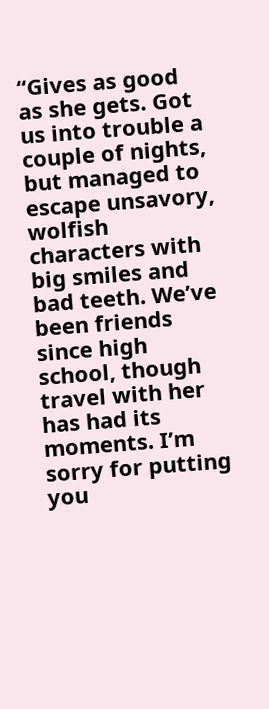“Gives as good as she gets. Got us into trouble a couple of nights, but managed to escape unsavory, wolfish characters with big smiles and bad teeth. We’ve been friends since high school, though travel with her has had its moments. I’m sorry for putting you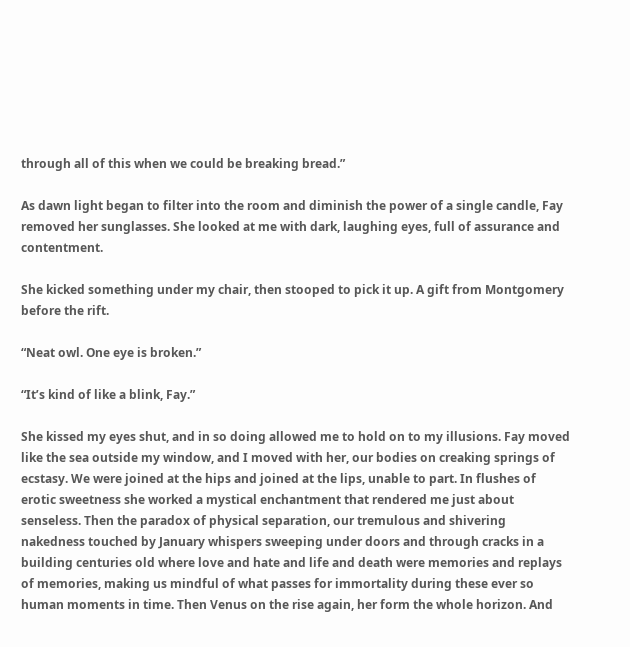through all of this when we could be breaking bread.”

As dawn light began to filter into the room and diminish the power of a single candle, Fay removed her sunglasses. She looked at me with dark, laughing eyes, full of assurance and contentment.

She kicked something under my chair, then stooped to pick it up. A gift from Montgomery before the rift.

“Neat owl. One eye is broken.”

“It’s kind of like a blink, Fay.”

She kissed my eyes shut, and in so doing allowed me to hold on to my illusions. Fay moved like the sea outside my window, and I moved with her, our bodies on creaking springs of ecstasy. We were joined at the hips and joined at the lips, unable to part. In flushes of erotic sweetness she worked a mystical enchantment that rendered me just about senseless. Then the paradox of physical separation, our tremulous and shivering nakedness touched by January whispers sweeping under doors and through cracks in a building centuries old where love and hate and life and death were memories and replays of memories, making us mindful of what passes for immortality during these ever so human moments in time. Then Venus on the rise again, her form the whole horizon. And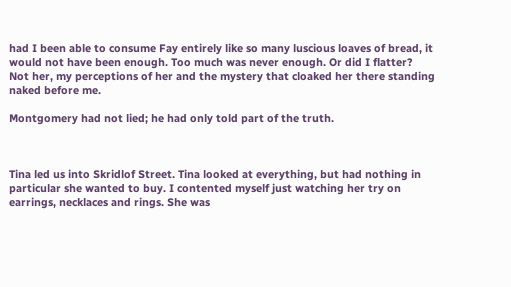had I been able to consume Fay entirely like so many luscious loaves of bread, it would not have been enough. Too much was never enough. Or did I flatter? Not her, my perceptions of her and the mystery that cloaked her there standing naked before me.

Montgomery had not lied; he had only told part of the truth.



Tina led us into Skridlof Street. Tina looked at everything, but had nothing in particular she wanted to buy. I contented myself just watching her try on earrings, necklaces and rings. She was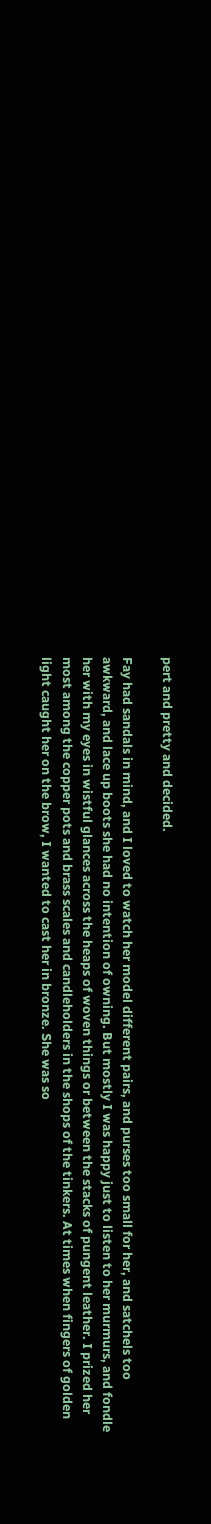pert and pretty and decided.

Fay had sandals in mind, and I loved to watch her model different pairs, and purses too small for her, and satchels too awkward, and lace up boots she had no intention of owning. But mostly I was happy just to listen to her murmurs, and fondle her with my eyes in wistful glances across the heaps of woven things or between the stacks of pungent leather. I prized her most among the copper pots and brass scales and candleholders in the shops of the tinkers. At times when fingers of golden light caught her on the brow, I wanted to cast her in bronze. She was so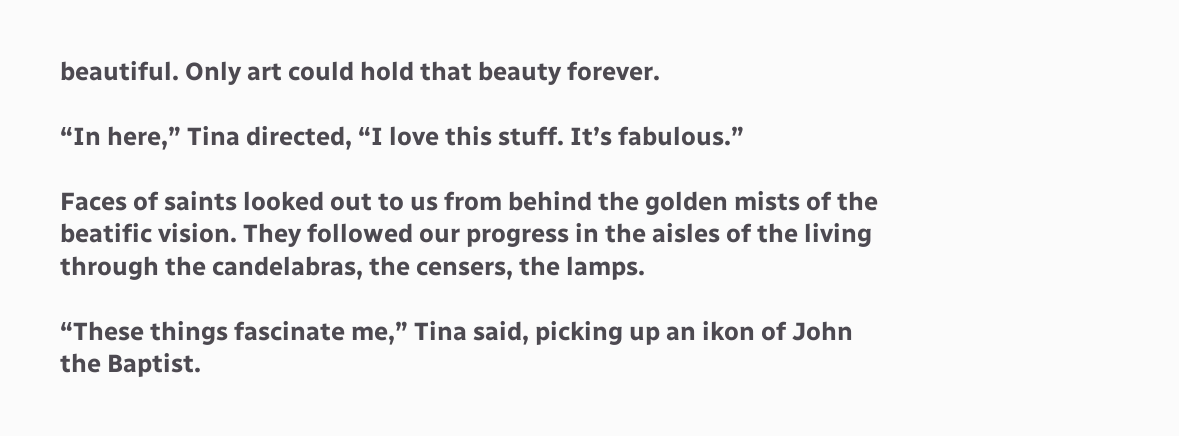beautiful. Only art could hold that beauty forever.

“In here,” Tina directed, “I love this stuff. It’s fabulous.”

Faces of saints looked out to us from behind the golden mists of the beatific vision. They followed our progress in the aisles of the living through the candelabras, the censers, the lamps.

“These things fascinate me,” Tina said, picking up an ikon of John the Baptist.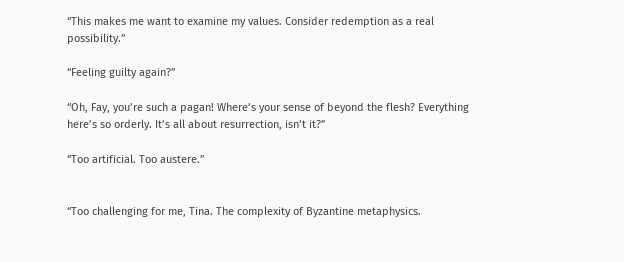“This makes me want to examine my values. Consider redemption as a real possibility.”

“Feeling guilty again?”

“Oh, Fay, you’re such a pagan! Where’s your sense of beyond the flesh? Everything here’s so orderly. It’s all about resurrection, isn’t it?”

“Too artificial. Too austere.”


“Too challenging for me, Tina. The complexity of Byzantine metaphysics.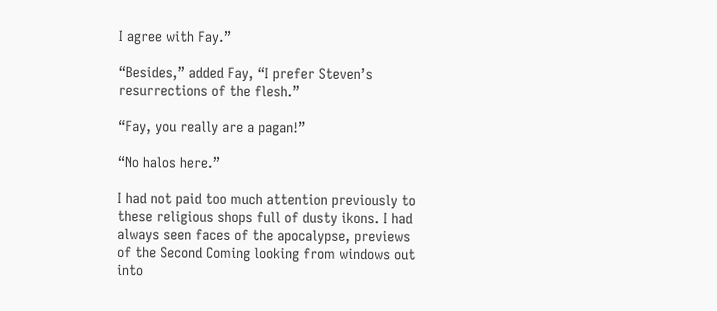I agree with Fay.”

“Besides,” added Fay, “I prefer Steven’s resurrections of the flesh.”

“Fay, you really are a pagan!”

“No halos here.”

I had not paid too much attention previously to these religious shops full of dusty ikons. I had always seen faces of the apocalypse, previews of the Second Coming looking from windows out into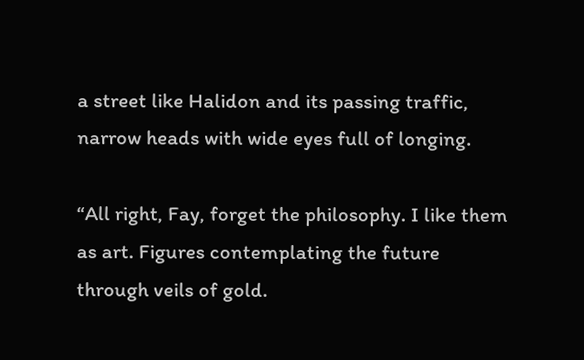a street like Halidon and its passing traffic, narrow heads with wide eyes full of longing.

“All right, Fay, forget the philosophy. I like them as art. Figures contemplating the future through veils of gold.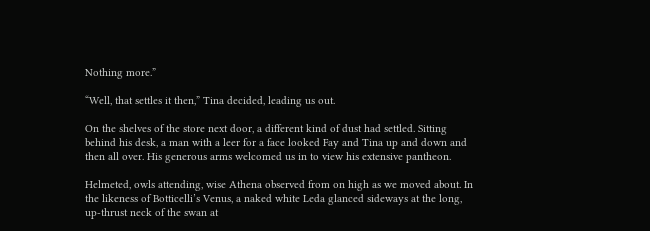Nothing more.”

“Well, that settles it then,” Tina decided, leading us out.

On the shelves of the store next door, a different kind of dust had settled. Sitting behind his desk, a man with a leer for a face looked Fay and Tina up and down and then all over. His generous arms welcomed us in to view his extensive pantheon.

Helmeted, owls attending, wise Athena observed from on high as we moved about. In the likeness of Botticelli’s Venus, a naked white Leda glanced sideways at the long, up-thrust neck of the swan at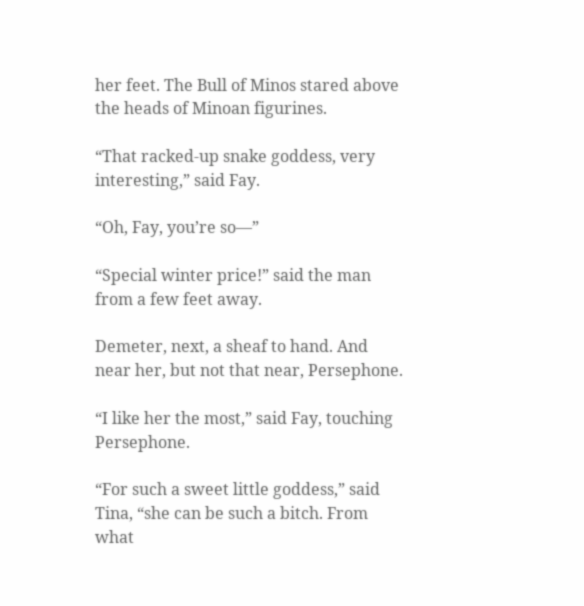her feet. The Bull of Minos stared above the heads of Minoan figurines.

“That racked-up snake goddess, very interesting,” said Fay.

“Oh, Fay, you’re so—”

“Special winter price!” said the man from a few feet away.

Demeter, next, a sheaf to hand. And near her, but not that near, Persephone.

“I like her the most,” said Fay, touching Persephone.

“For such a sweet little goddess,” said Tina, “she can be such a bitch. From what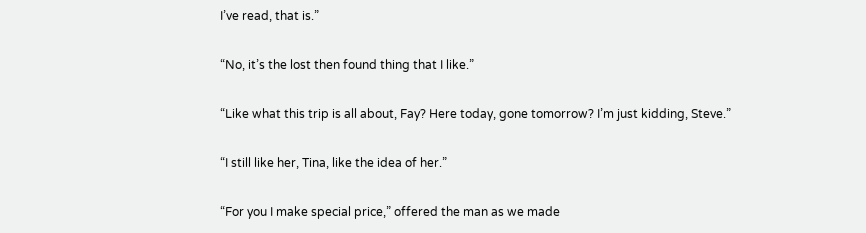I’ve read, that is.”

“No, it’s the lost then found thing that I like.”

“Like what this trip is all about, Fay? Here today, gone tomorrow? I’m just kidding, Steve.”

“I still like her, Tina, like the idea of her.”

“For you I make special price,” offered the man as we made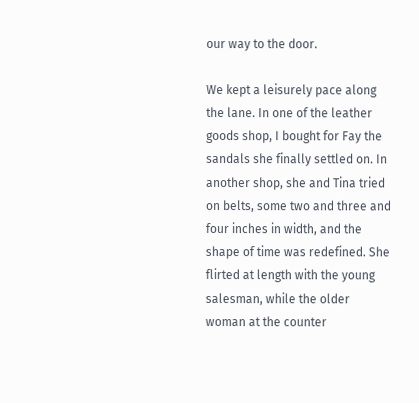our way to the door.

We kept a leisurely pace along the lane. In one of the leather goods shop, I bought for Fay the sandals she finally settled on. In another shop, she and Tina tried on belts, some two and three and four inches in width, and the shape of time was redefined. She flirted at length with the young salesman, while the older woman at the counter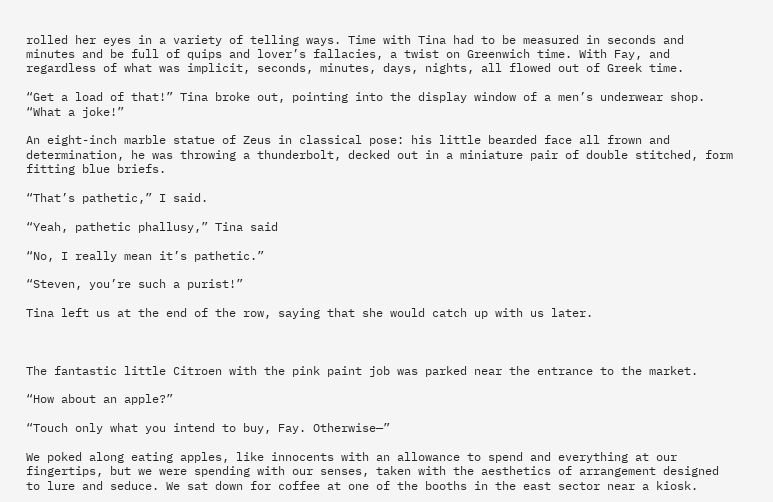rolled her eyes in a variety of telling ways. Time with Tina had to be measured in seconds and minutes and be full of quips and lover’s fallacies, a twist on Greenwich time. With Fay, and regardless of what was implicit, seconds, minutes, days, nights, all flowed out of Greek time.

“Get a load of that!” Tina broke out, pointing into the display window of a men’s underwear shop. “What a joke!”

An eight-inch marble statue of Zeus in classical pose: his little bearded face all frown and determination, he was throwing a thunderbolt, decked out in a miniature pair of double stitched, form fitting blue briefs.

“That’s pathetic,” I said.

“Yeah, pathetic phallusy,” Tina said

“No, I really mean it’s pathetic.”

“Steven, you’re such a purist!”

Tina left us at the end of the row, saying that she would catch up with us later.



The fantastic little Citroen with the pink paint job was parked near the entrance to the market.

“How about an apple?”

“Touch only what you intend to buy, Fay. Otherwise—”

We poked along eating apples, like innocents with an allowance to spend and everything at our fingertips, but we were spending with our senses, taken with the aesthetics of arrangement designed to lure and seduce. We sat down for coffee at one of the booths in the east sector near a kiosk.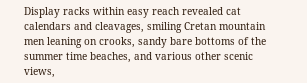Display racks within easy reach revealed cat calendars and cleavages, smiling Cretan mountain men leaning on crooks, sandy bare bottoms of the summer time beaches, and various other scenic views,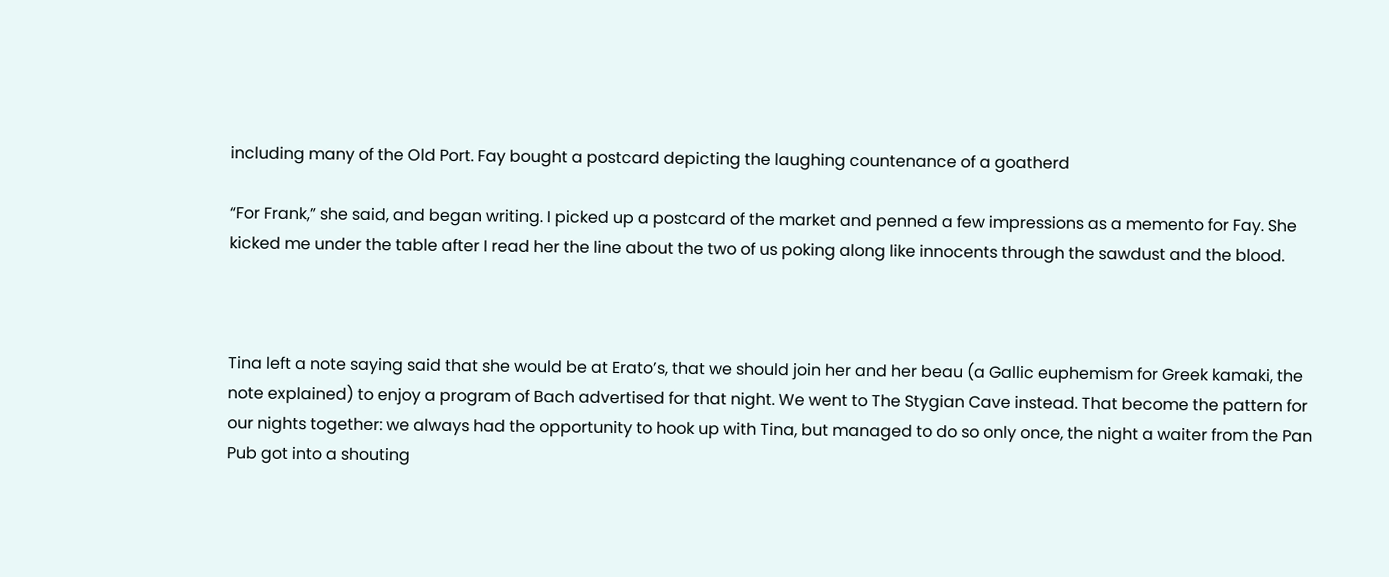including many of the Old Port. Fay bought a postcard depicting the laughing countenance of a goatherd

“For Frank,” she said, and began writing. I picked up a postcard of the market and penned a few impressions as a memento for Fay. She kicked me under the table after I read her the line about the two of us poking along like innocents through the sawdust and the blood.



Tina left a note saying said that she would be at Erato’s, that we should join her and her beau (a Gallic euphemism for Greek kamaki, the note explained) to enjoy a program of Bach advertised for that night. We went to The Stygian Cave instead. That become the pattern for our nights together: we always had the opportunity to hook up with Tina, but managed to do so only once, the night a waiter from the Pan Pub got into a shouting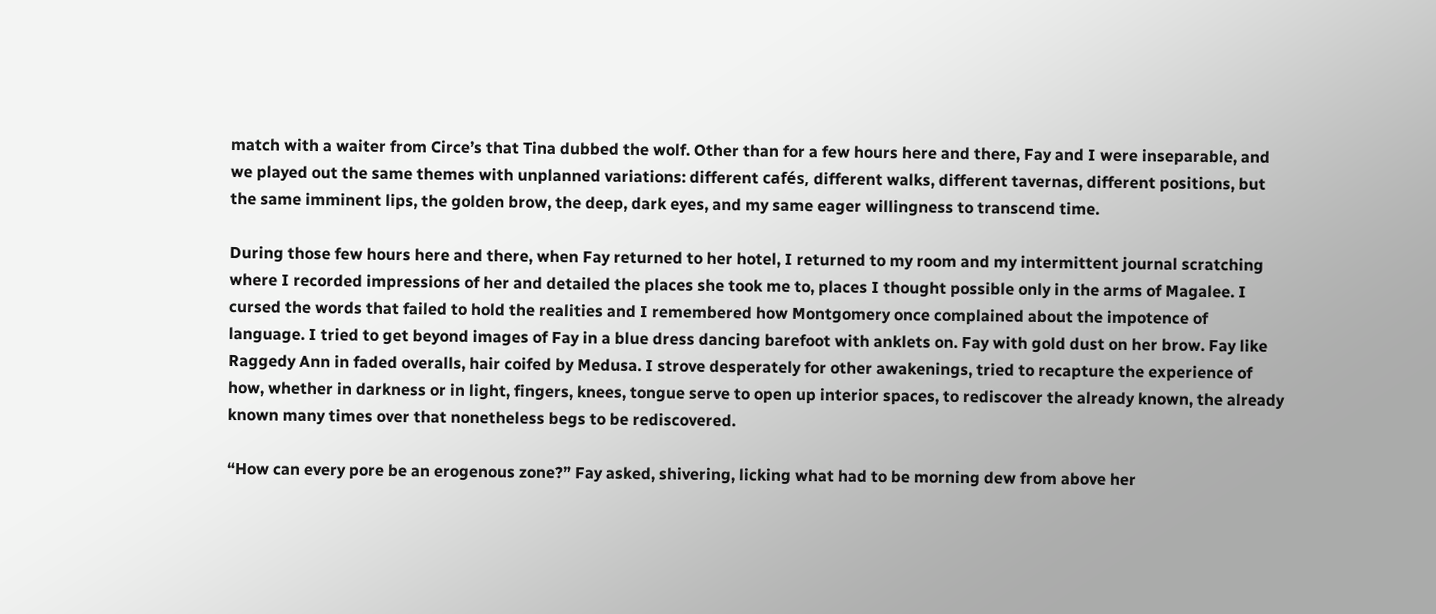match with a waiter from Circe’s that Tina dubbed the wolf. Other than for a few hours here and there, Fay and I were inseparable, and we played out the same themes with unplanned variations: different cafés, different walks, different tavernas, different positions, but the same imminent lips, the golden brow, the deep, dark eyes, and my same eager willingness to transcend time.

During those few hours here and there, when Fay returned to her hotel, I returned to my room and my intermittent journal scratching where I recorded impressions of her and detailed the places she took me to, places I thought possible only in the arms of Magalee. I cursed the words that failed to hold the realities and I remembered how Montgomery once complained about the impotence of language. I tried to get beyond images of Fay in a blue dress dancing barefoot with anklets on. Fay with gold dust on her brow. Fay like Raggedy Ann in faded overalls, hair coifed by Medusa. I strove desperately for other awakenings, tried to recapture the experience of how, whether in darkness or in light, fingers, knees, tongue serve to open up interior spaces, to rediscover the already known, the already known many times over that nonetheless begs to be rediscovered.

“How can every pore be an erogenous zone?” Fay asked, shivering, licking what had to be morning dew from above her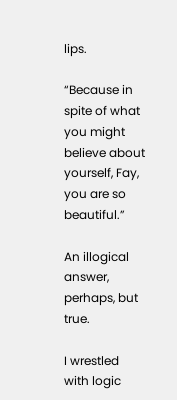lips.

“Because in spite of what you might believe about yourself, Fay, you are so beautiful.”

An illogical answer, perhaps, but true.

I wrestled with logic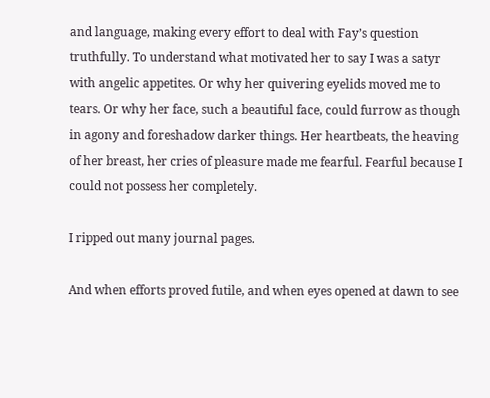and language, making every effort to deal with Fay’s question truthfully. To understand what motivated her to say I was a satyr with angelic appetites. Or why her quivering eyelids moved me to tears. Or why her face, such a beautiful face, could furrow as though in agony and foreshadow darker things. Her heartbeats, the heaving of her breast, her cries of pleasure made me fearful. Fearful because I could not possess her completely.

I ripped out many journal pages.

And when efforts proved futile, and when eyes opened at dawn to see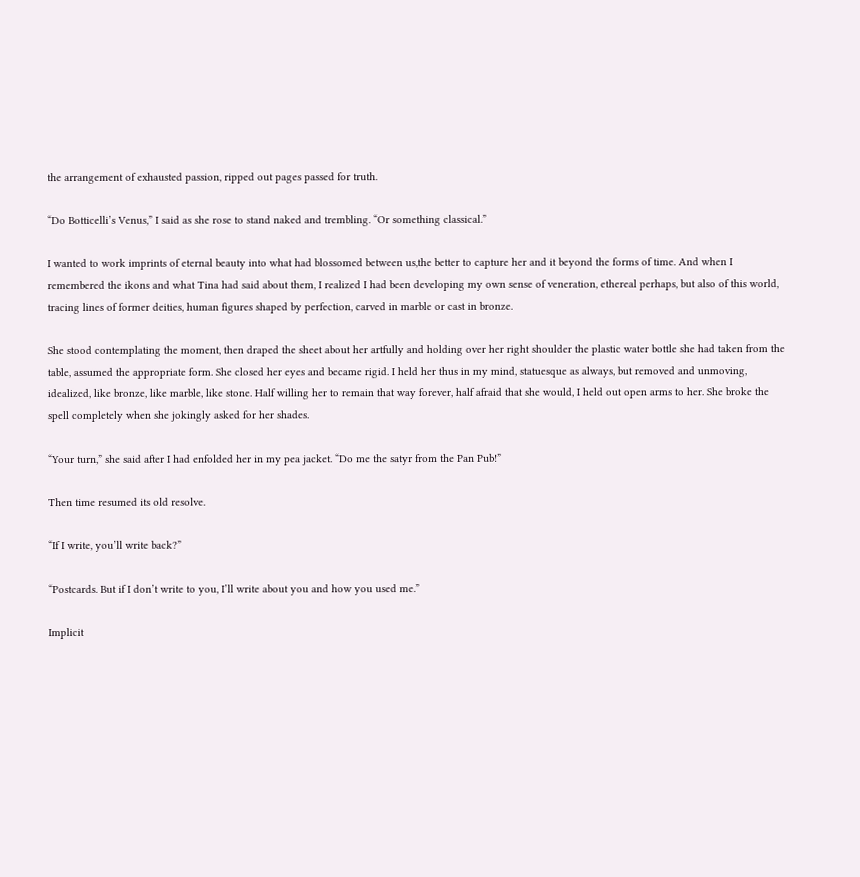the arrangement of exhausted passion, ripped out pages passed for truth.

“Do Botticelli’s Venus,” I said as she rose to stand naked and trembling. “Or something classical.”

I wanted to work imprints of eternal beauty into what had blossomed between us,the better to capture her and it beyond the forms of time. And when I remembered the ikons and what Tina had said about them, I realized I had been developing my own sense of veneration, ethereal perhaps, but also of this world, tracing lines of former deities, human figures shaped by perfection, carved in marble or cast in bronze.

She stood contemplating the moment, then draped the sheet about her artfully and holding over her right shoulder the plastic water bottle she had taken from the table, assumed the appropriate form. She closed her eyes and became rigid. I held her thus in my mind, statuesque as always, but removed and unmoving, idealized, like bronze, like marble, like stone. Half willing her to remain that way forever, half afraid that she would, I held out open arms to her. She broke the spell completely when she jokingly asked for her shades.

“Your turn,” she said after I had enfolded her in my pea jacket. “Do me the satyr from the Pan Pub!”

Then time resumed its old resolve.

“If I write, you’ll write back?”

“Postcards. But if I don’t write to you, I’ll write about you and how you used me.”

Implicit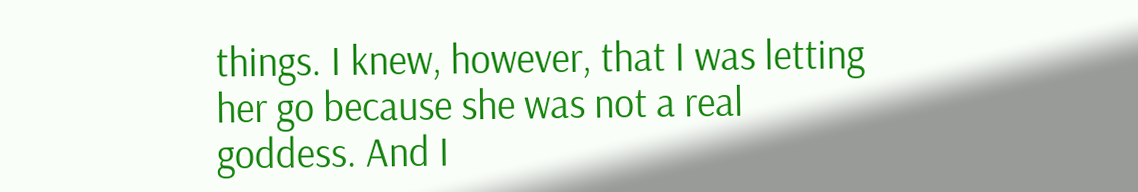things. I knew, however, that I was letting her go because she was not a real goddess. And I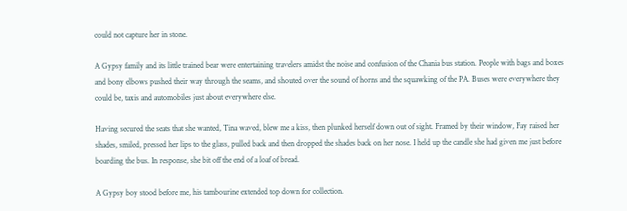could not capture her in stone.

A Gypsy family and its little trained bear were entertaining travelers amidst the noise and confusion of the Chania bus station. People with bags and boxes and bony elbows pushed their way through the seams, and shouted over the sound of horns and the squawking of the PA. Buses were everywhere they could be, taxis and automobiles just about everywhere else.

Having secured the seats that she wanted, Tina waved, blew me a kiss, then plunked herself down out of sight. Framed by their window, Fay raised her shades, smiled, pressed her lips to the glass, pulled back and then dropped the shades back on her nose. I held up the candle she had given me just before boarding the bus. In response, she bit off the end of a loaf of bread.

A Gypsy boy stood before me, his tambourine extended top down for collection.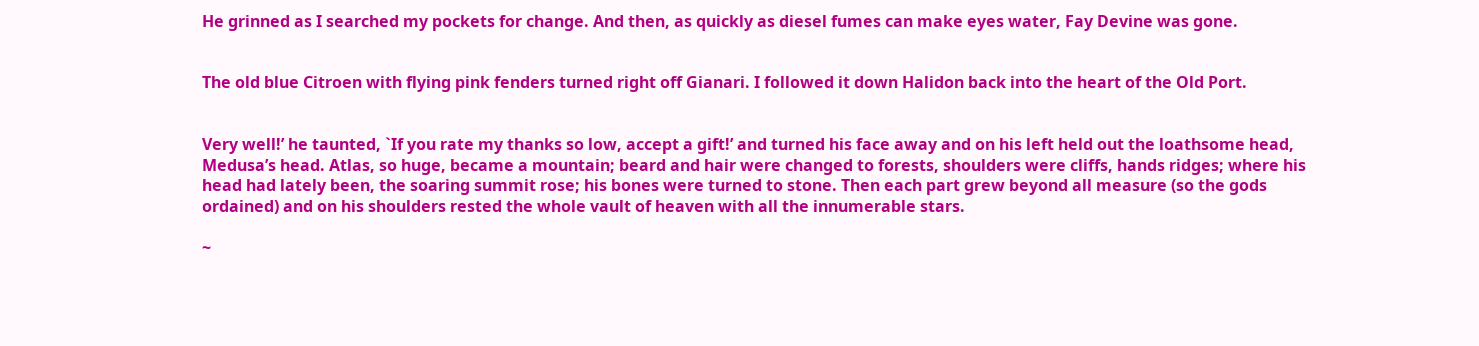He grinned as I searched my pockets for change. And then, as quickly as diesel fumes can make eyes water, Fay Devine was gone.


The old blue Citroen with flying pink fenders turned right off Gianari. I followed it down Halidon back into the heart of the Old Port.


Very well!’ he taunted, `If you rate my thanks so low, accept a gift!’ and turned his face away and on his left held out the loathsome head, Medusa’s head. Atlas, so huge, became a mountain; beard and hair were changed to forests, shoulders were cliffs, hands ridges; where his head had lately been, the soaring summit rose; his bones were turned to stone. Then each part grew beyond all measure (so the gods ordained) and on his shoulders rested the whole vault of heaven with all the innumerable stars.

~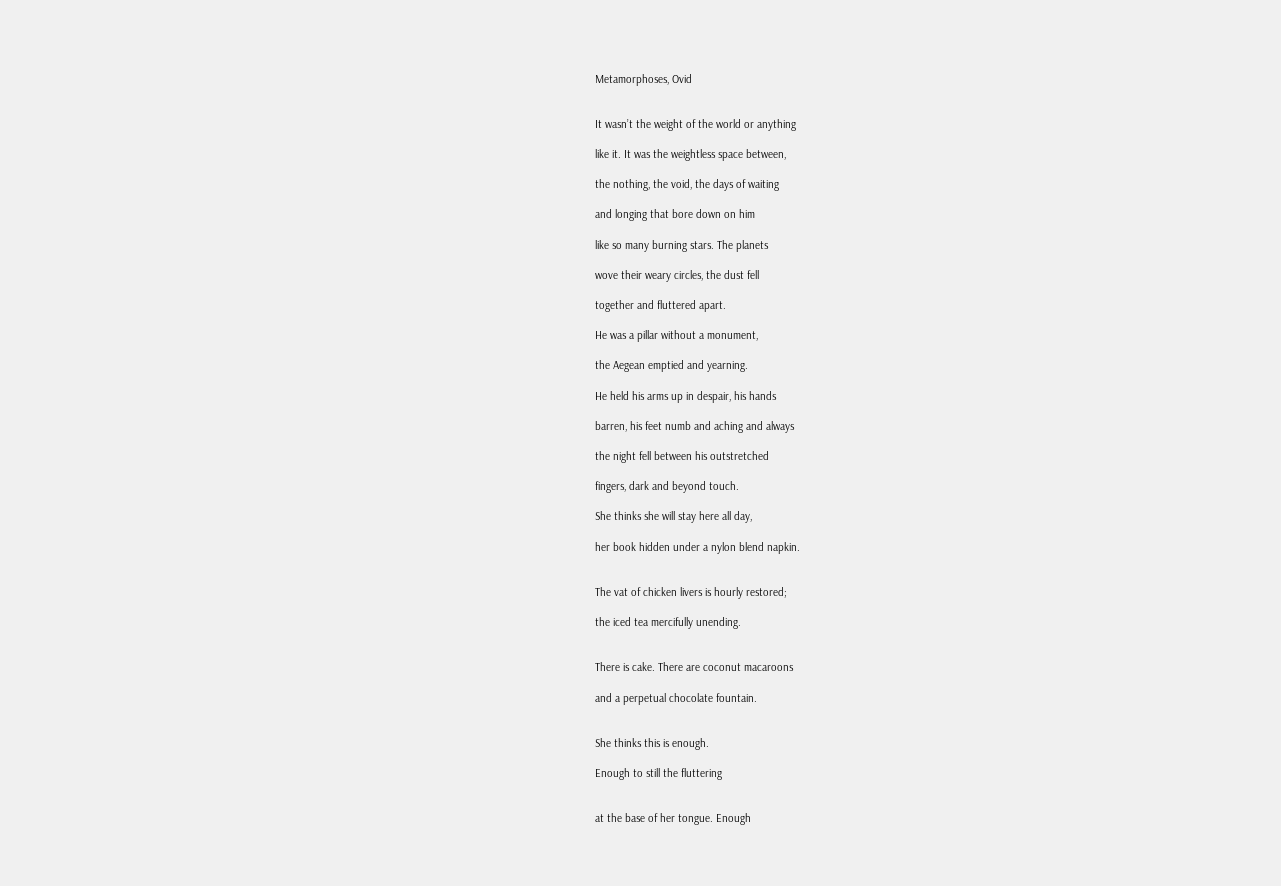Metamorphoses, Ovid


It wasn’t the weight of the world or anything

like it. It was the weightless space between,

the nothing, the void, the days of waiting

and longing that bore down on him

like so many burning stars. The planets

wove their weary circles, the dust fell

together and fluttered apart.

He was a pillar without a monument,

the Aegean emptied and yearning.

He held his arms up in despair, his hands

barren, his feet numb and aching and always

the night fell between his outstretched

fingers, dark and beyond touch.

She thinks she will stay here all day,

her book hidden under a nylon blend napkin.


The vat of chicken livers is hourly restored;

the iced tea mercifully unending.


There is cake. There are coconut macaroons

and a perpetual chocolate fountain.


She thinks this is enough.

Enough to still the fluttering


at the base of her tongue. Enough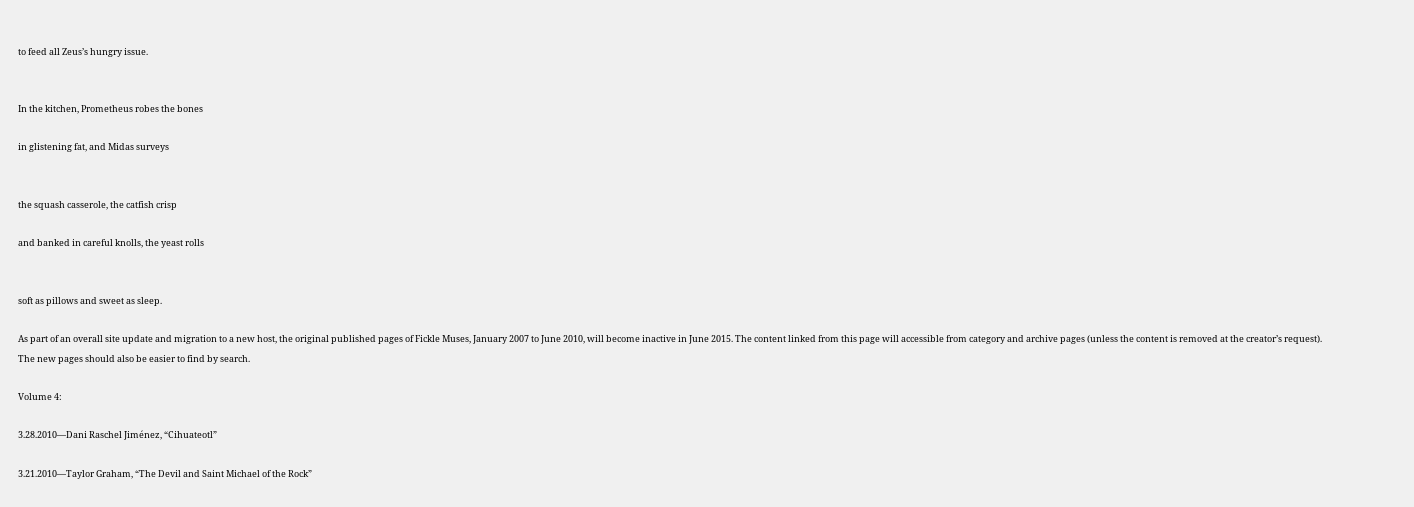to feed all Zeus’s hungry issue.


In the kitchen, Prometheus robes the bones

in glistening fat, and Midas surveys


the squash casserole, the catfish crisp

and banked in careful knolls, the yeast rolls


soft as pillows and sweet as sleep.

As part of an overall site update and migration to a new host, the original published pages of Fickle Muses, January 2007 to June 2010, will become inactive in June 2015. The content linked from this page will accessible from category and archive pages (unless the content is removed at the creator’s request). The new pages should also be easier to find by search.

Volume 4:

3.28.2010—Dani Raschel Jiménez, “Cihuateotl”

3.21.2010—Taylor Graham, “The Devil and Saint Michael of the Rock”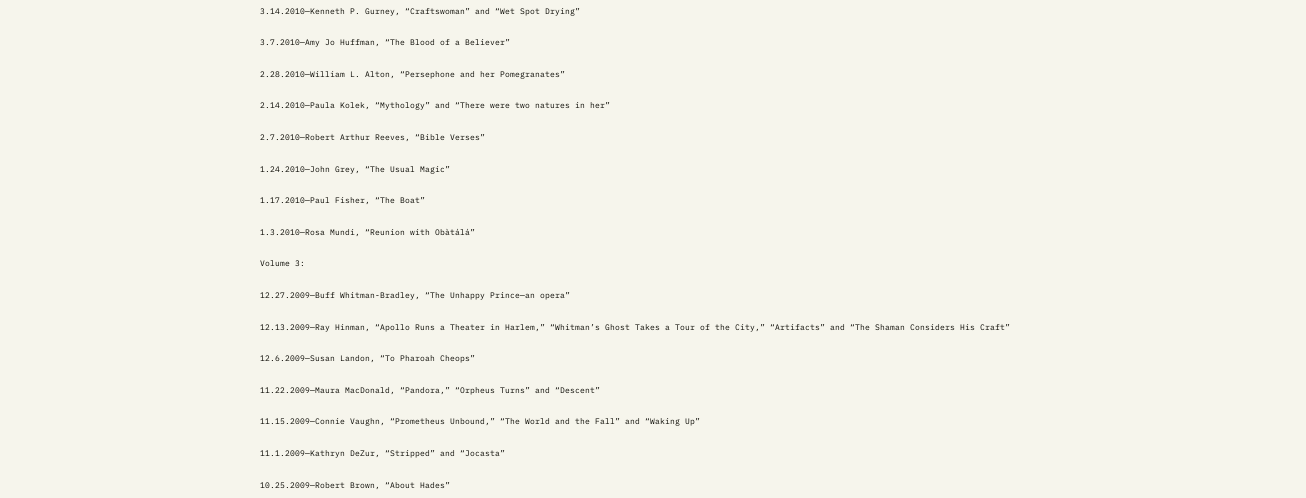3.14.2010—Kenneth P. Gurney, “Craftswoman” and “Wet Spot Drying”

3.7.2010—Amy Jo Huffman, “The Blood of a Believer”

2.28.2010—William L. Alton, “Persephone and her Pomegranates”

2.14.2010—Paula Kolek, “Mythology” and “There were two natures in her”

2.7.2010—Robert Arthur Reeves, “Bible Verses”

1.24.2010—John Grey, “The Usual Magic”

1.17.2010—Paul Fisher, “The Boat”

1.3.2010—Rosa Mundi, “Reunion with Obàtálá”

Volume 3:

12.27.2009—Buff Whitman-Bradley, “The Unhappy Prince—an opera”

12.13.2009—Ray Hinman, “Apollo Runs a Theater in Harlem,” “Whitman’s Ghost Takes a Tour of the City,” “Artifacts” and “The Shaman Considers His Craft”

12.6.2009—Susan Landon, “To Pharoah Cheops”

11.22.2009—Maura MacDonald, “Pandora,” “Orpheus Turns” and “Descent”

11.15.2009—Connie Vaughn, “Prometheus Unbound,” “The World and the Fall” and “Waking Up”

11.1.2009—Kathryn DeZur, “Stripped” and “Jocasta”

10.25.2009—Robert Brown, “About Hades”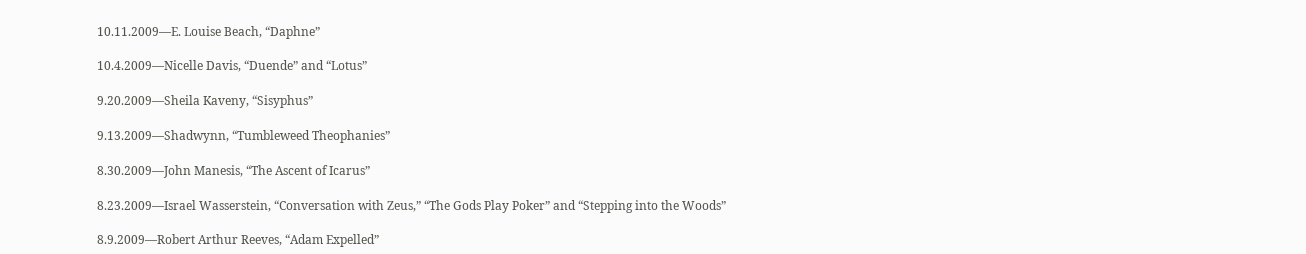10.11.2009—E. Louise Beach, “Daphne”

10.4.2009—Nicelle Davis, “Duende” and “Lotus”

9.20.2009—Sheila Kaveny, “Sisyphus”

9.13.2009—Shadwynn, “Tumbleweed Theophanies”

8.30.2009—John Manesis, “The Ascent of Icarus”

8.23.2009—Israel Wasserstein, “Conversation with Zeus,” “The Gods Play Poker” and “Stepping into the Woods”

8.9.2009—Robert Arthur Reeves, “Adam Expelled”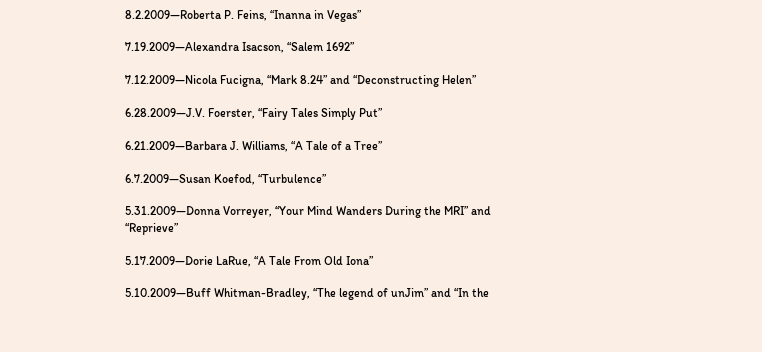8.2.2009—Roberta P. Feins, “Inanna in Vegas”

7.19.2009—Alexandra Isacson, “Salem 1692”

7.12.2009—Nicola Fucigna, “Mark 8.24” and “Deconstructing Helen”

6.28.2009—J.V. Foerster, “Fairy Tales Simply Put”

6.21.2009—Barbara J. Williams, “A Tale of a Tree”

6.7.2009—Susan Koefod, “Turbulence”

5.31.2009—Donna Vorreyer, “Your Mind Wanders During the MRI” and “Reprieve”

5.17.2009—Dorie LaRue, “A Tale From Old Iona”

5.10.2009—Buff Whitman-Bradley, “The legend of unJim” and “In the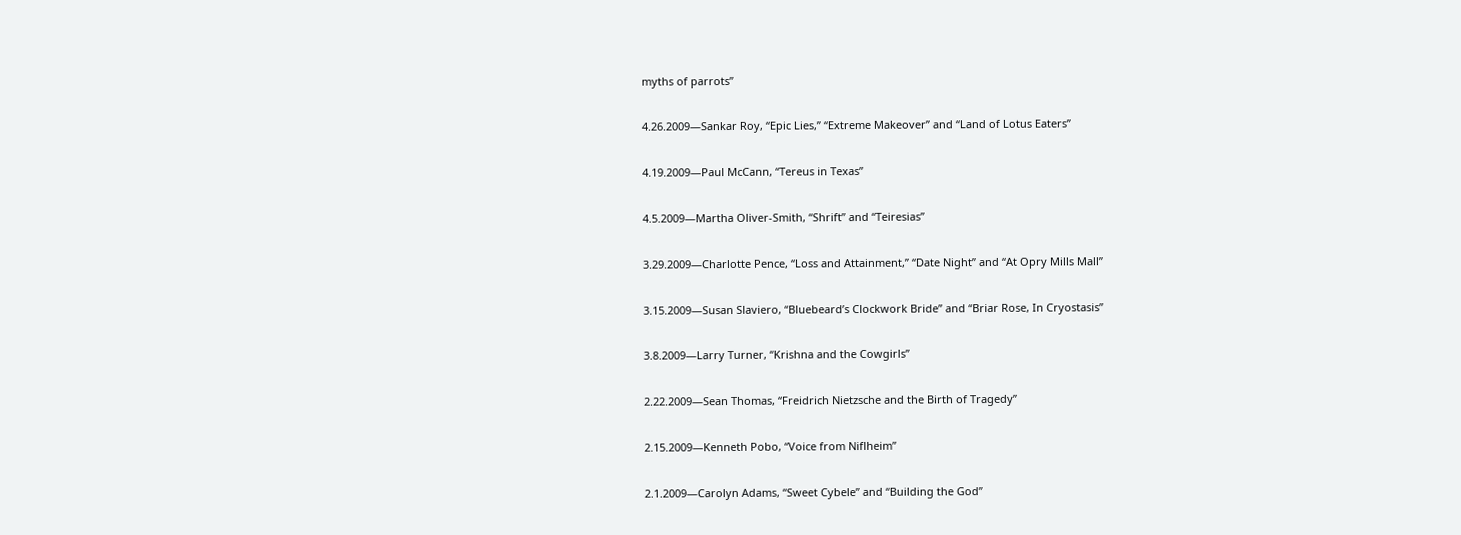myths of parrots”

4.26.2009—Sankar Roy, “Epic Lies,” “Extreme Makeover” and “Land of Lotus Eaters”

4.19.2009—Paul McCann, “Tereus in Texas”

4.5.2009—Martha Oliver-Smith, “Shrift” and “Teiresias”

3.29.2009—Charlotte Pence, “Loss and Attainment,” “Date Night” and “At Opry Mills Mall”

3.15.2009—Susan Slaviero, “Bluebeard’s Clockwork Bride” and “Briar Rose, In Cryostasis”

3.8.2009—Larry Turner, “Krishna and the Cowgirls”

2.22.2009—Sean Thomas, “Freidrich Nietzsche and the Birth of Tragedy”

2.15.2009—Kenneth Pobo, “Voice from Niflheim”

2.1.2009—Carolyn Adams, “Sweet Cybele” and “Building the God”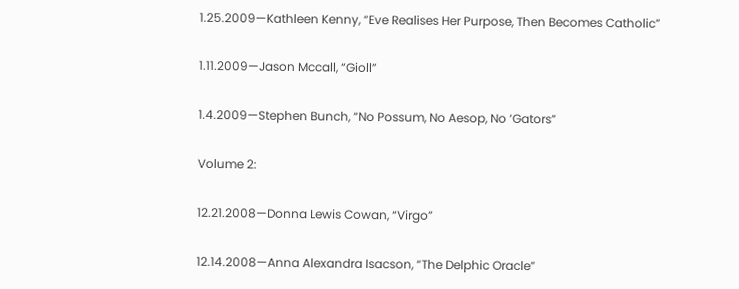1.25.2009—Kathleen Kenny, “Eve Realises Her Purpose, Then Becomes Catholic”

1.11.2009—Jason Mccall, “Gioll”

1.4.2009—Stephen Bunch, “No Possum, No Aesop, No ‘Gators”

Volume 2:

12.21.2008—Donna Lewis Cowan, “Virgo”

12.14.2008—Anna Alexandra Isacson, “The Delphic Oracle”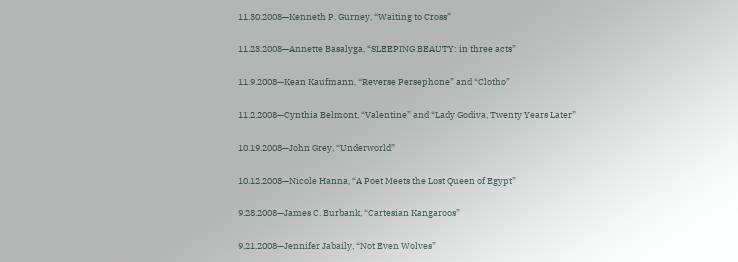11.30.2008—Kenneth P. Gurney, “Waiting to Cross”

11.23.2008—Annette Basalyga, “SLEEPING BEAUTY: in three acts”

11.9.2008—Kean Kaufmann, “Reverse Persephone” and “Clotho”

11.2.2008—Cynthia Belmont, “Valentine” and “Lady Godiva, Twenty Years Later”

10.19.2008—John Grey, “Underworld”

10.12.2008—Nicole Hanna, “A Poet Meets the Lost Queen of Egypt”

9.28.2008—James C. Burbank, “Cartesian Kangaroos”

9.21.2008—Jennifer Jabaily, “Not Even Wolves”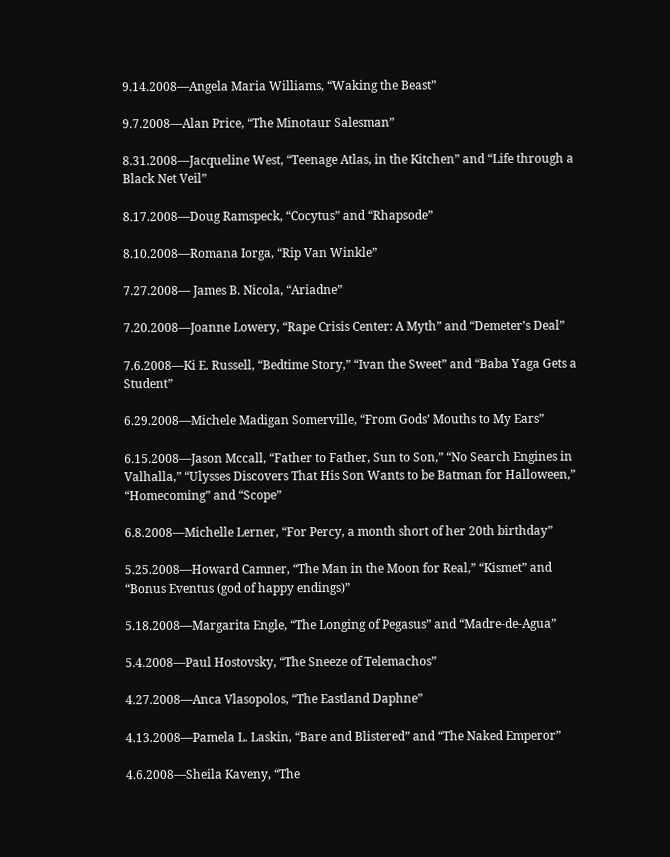9.14.2008—Angela Maria Williams, “Waking the Beast”

9.7.2008—Alan Price, “The Minotaur Salesman”

8.31.2008—Jacqueline West, “Teenage Atlas, in the Kitchen” and “Life through a Black Net Veil”

8.17.2008—Doug Ramspeck, “Cocytus” and “Rhapsode”

8.10.2008—Romana Iorga, “Rip Van Winkle”

7.27.2008— James B. Nicola, “Ariadne”

7.20.2008—Joanne Lowery, “Rape Crisis Center: A Myth” and “Demeter’s Deal”

7.6.2008—Ki E. Russell, “Bedtime Story,” “Ivan the Sweet” and “Baba Yaga Gets a Student”

6.29.2008—Michele Madigan Somerville, “From Gods’ Mouths to My Ears”

6.15.2008—Jason Mccall, “Father to Father, Sun to Son,” “No Search Engines in Valhalla,” “Ulysses Discovers That His Son Wants to be Batman for Halloween,” “Homecoming” and “Scope”

6.8.2008—Michelle Lerner, “For Percy, a month short of her 20th birthday”

5.25.2008—Howard Camner, “The Man in the Moon for Real,” “Kismet” and “Bonus Eventus (god of happy endings)”

5.18.2008—Margarita Engle, “The Longing of Pegasus” and “Madre-de-Agua”

5.4.2008—Paul Hostovsky, “The Sneeze of Telemachos”

4.27.2008—Anca Vlasopolos, “The Eastland Daphne”

4.13.2008—Pamela L. Laskin, “Bare and Blistered” and “The Naked Emperor”

4.6.2008—Sheila Kaveny, “The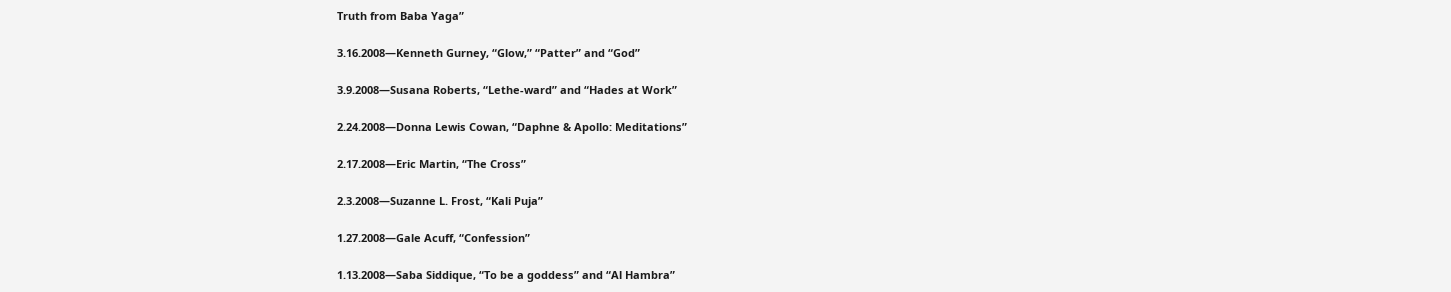Truth from Baba Yaga”

3.16.2008—Kenneth Gurney, “Glow,” “Patter” and “God”

3.9.2008—Susana Roberts, “Lethe-ward” and “Hades at Work”

2.24.2008—Donna Lewis Cowan, “Daphne & Apollo: Meditations”

2.17.2008—Eric Martin, “The Cross”

2.3.2008—Suzanne L. Frost, “Kali Puja”

1.27.2008—Gale Acuff, “Confession”

1.13.2008—Saba Siddique, “To be a goddess” and “Al Hambra”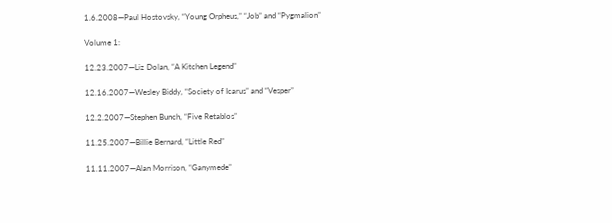1.6.2008—Paul Hostovsky, “Young Orpheus,” “Job” and “Pygmalion”

Volume 1:

12.23.2007—Liz Dolan, “A Kitchen Legend”

12.16.2007—Wesley Biddy, “Society of Icarus” and “Vesper”

12.2.2007—Stephen Bunch, “Five Retablos”

11.25.2007—Billie Bernard, “Little Red”

11.11.2007—Alan Morrison, “Ganymede”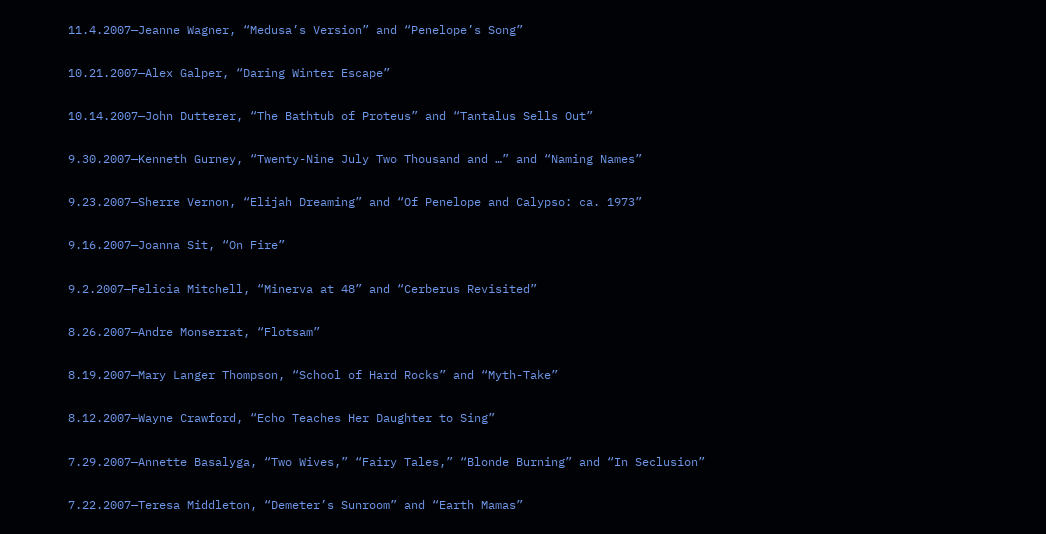11.4.2007—Jeanne Wagner, “Medusa’s Version” and “Penelope’s Song”

10.21.2007—Alex Galper, “Daring Winter Escape”

10.14.2007—John Dutterer, “The Bathtub of Proteus” and “Tantalus Sells Out”

9.30.2007—Kenneth Gurney, “Twenty-Nine July Two Thousand and …” and “Naming Names”

9.23.2007—Sherre Vernon, “Elijah Dreaming” and “Of Penelope and Calypso: ca. 1973”

9.16.2007—Joanna Sit, “On Fire”

9.2.2007—Felicia Mitchell, “Minerva at 48” and “Cerberus Revisited”

8.26.2007—Andre Monserrat, “Flotsam”

8.19.2007—Mary Langer Thompson, “School of Hard Rocks” and “Myth-Take”

8.12.2007—Wayne Crawford, “Echo Teaches Her Daughter to Sing”

7.29.2007—Annette Basalyga, “Two Wives,” “Fairy Tales,” “Blonde Burning” and “In Seclusion”

7.22.2007—Teresa Middleton, “Demeter’s Sunroom” and “Earth Mamas”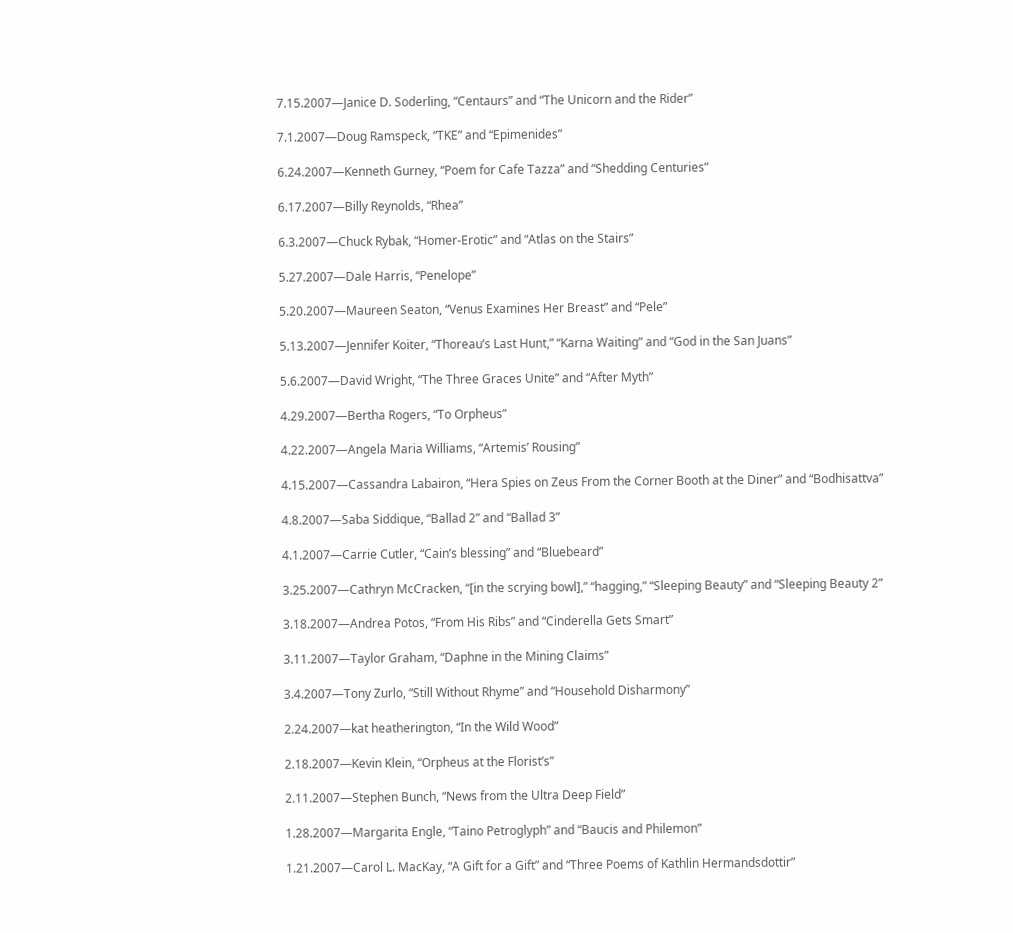7.15.2007—Janice D. Soderling, “Centaurs” and “The Unicorn and the Rider”

7.1.2007—Doug Ramspeck, “TKE” and “Epimenides”

6.24.2007—Kenneth Gurney, “Poem for Cafe Tazza” and “Shedding Centuries”

6.17.2007—Billy Reynolds, “Rhea”

6.3.2007—Chuck Rybak, “Homer-Erotic” and “Atlas on the Stairs”

5.27.2007—Dale Harris, “Penelope”

5.20.2007—Maureen Seaton, “Venus Examines Her Breast” and “Pele”

5.13.2007—Jennifer Koiter, “Thoreau’s Last Hunt,” “Karna Waiting” and “God in the San Juans”

5.6.2007—David Wright, “The Three Graces Unite” and “After Myth”

4.29.2007—Bertha Rogers, “To Orpheus”

4.22.2007—Angela Maria Williams, “Artemis’ Rousing”

4.15.2007—Cassandra Labairon, “Hera Spies on Zeus From the Corner Booth at the Diner” and “Bodhisattva”

4.8.2007—Saba Siddique, “Ballad 2” and “Ballad 3”

4.1.2007—Carrie Cutler, “Cain’s blessing” and “Bluebeard”

3.25.2007—Cathryn McCracken, “[in the scrying bowl],” “hagging,” “Sleeping Beauty” and “Sleeping Beauty 2”

3.18.2007—Andrea Potos, “From His Ribs” and “Cinderella Gets Smart”

3.11.2007—Taylor Graham, “Daphne in the Mining Claims”

3.4.2007—Tony Zurlo, “Still Without Rhyme” and “Household Disharmony”

2.24.2007—kat heatherington, “In the Wild Wood”

2.18.2007—Kevin Klein, “Orpheus at the Florist’s”

2.11.2007—Stephen Bunch, “News from the Ultra Deep Field”

1.28.2007—Margarita Engle, “Taino Petroglyph” and “Baucis and Philemon”

1.21.2007—Carol L. MacKay, “A Gift for a Gift” and “Three Poems of Kathlin Hermandsdottir”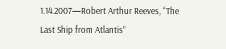1.14.2007—Robert Arthur Reeves, “The Last Ship from Atlantis”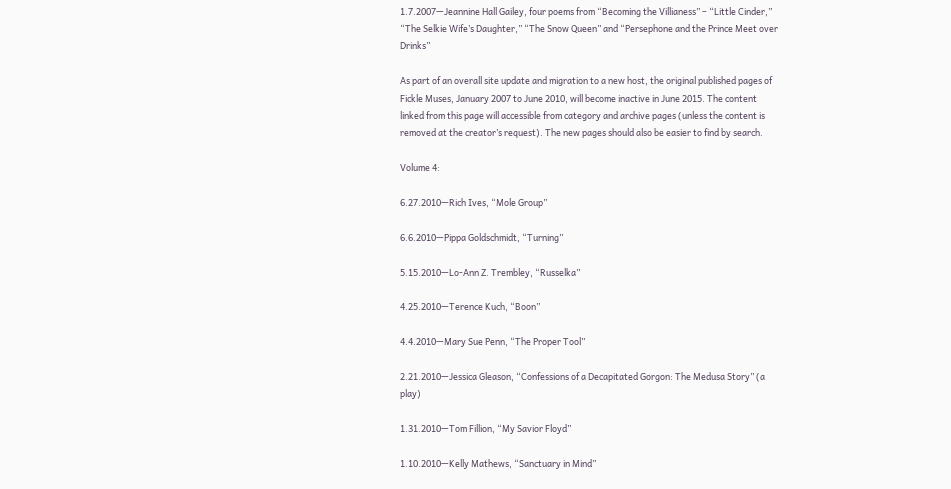1.7.2007—Jeannine Hall Gailey, four poems from “Becoming the Villianess” – “Little Cinder,” “The Selkie Wife’s Daughter,” “The Snow Queen” and “Persephone and the Prince Meet over Drinks”

As part of an overall site update and migration to a new host, the original published pages of Fickle Muses, January 2007 to June 2010, will become inactive in June 2015. The content linked from this page will accessible from category and archive pages (unless the content is removed at the creator’s request). The new pages should also be easier to find by search.

Volume 4:

6.27.2010—Rich Ives, “Mole Group”

6.6.2010—Pippa Goldschmidt, “Turning”

5.15.2010—Lo-Ann Z. Trembley, “Russelka”

4.25.2010—Terence Kuch, “Boon”

4.4.2010—Mary Sue Penn, “The Proper Tool”

2.21.2010—Jessica Gleason, “Confessions of a Decapitated Gorgon: The Medusa Story” (a play)

1.31.2010—Tom Fillion, “My Savior Floyd”

1.10.2010—Kelly Mathews, “Sanctuary in Mind”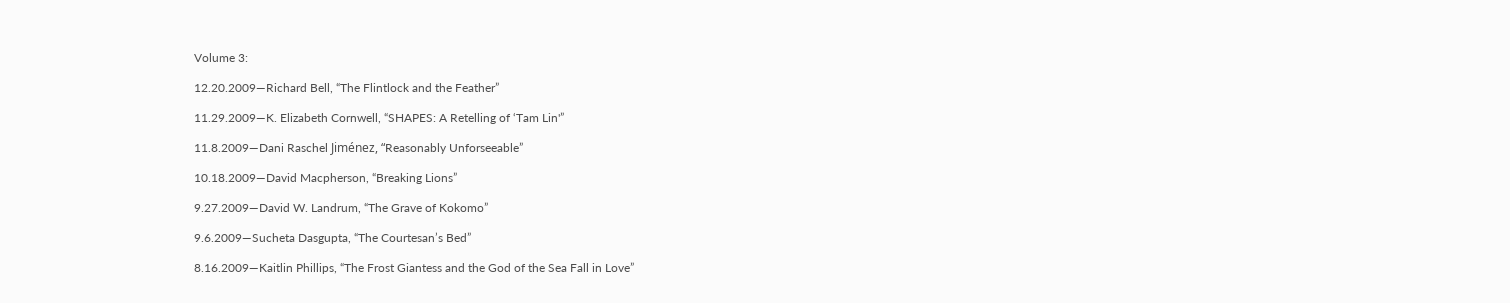Volume 3:

12.20.2009—Richard Bell, “The Flintlock and the Feather”

11.29.2009—K. Elizabeth Cornwell, “SHAPES: A Retelling of ‘Tam Lin'”

11.8.2009—Dani Raschel Jiménez, “Reasonably Unforseeable”

10.18.2009—David Macpherson, “Breaking Lions”

9.27.2009—David W. Landrum, “The Grave of Kokomo”

9.6.2009—Sucheta Dasgupta, “The Courtesan’s Bed”

8.16.2009—Kaitlin Phillips, “The Frost Giantess and the God of the Sea Fall in Love”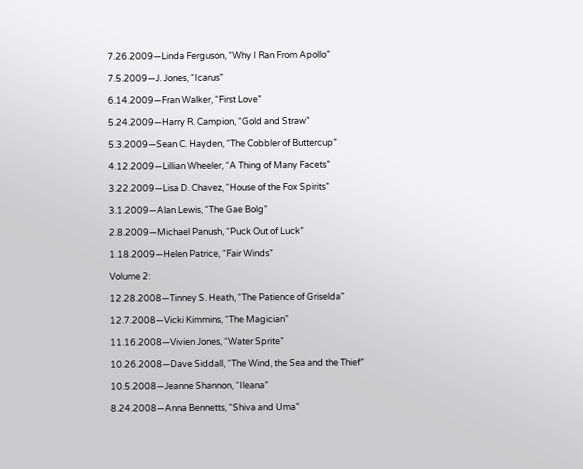7.26.2009—Linda Ferguson, “Why I Ran From Apollo”

7.5.2009—J. Jones, “Icarus”

6.14.2009—Fran Walker, “First Love”

5.24.2009—Harry R. Campion, “Gold and Straw”

5.3.2009—Sean C. Hayden, “The Cobbler of Buttercup”

4.12.2009—Lillian Wheeler, “A Thing of Many Facets”

3.22.2009—Lisa D. Chavez, “House of the Fox Spirits”

3.1.2009—Alan Lewis, “The Gae Bolg”

2.8.2009—Michael Panush, “Puck Out of Luck”

1.18.2009—Helen Patrice, “Fair Winds”

Volume 2:

12.28.2008—Tinney S. Heath, “The Patience of Griselda”

12.7.2008—Vicki Kimmins, “The Magician”

11.16.2008—Vivien Jones, “Water Sprite”

10.26.2008—Dave Siddall, “The Wind, the Sea and the Thief”

10.5.2008—Jeanne Shannon, “Ileana”

8.24.2008—Anna Bennetts, “Shiva and Uma”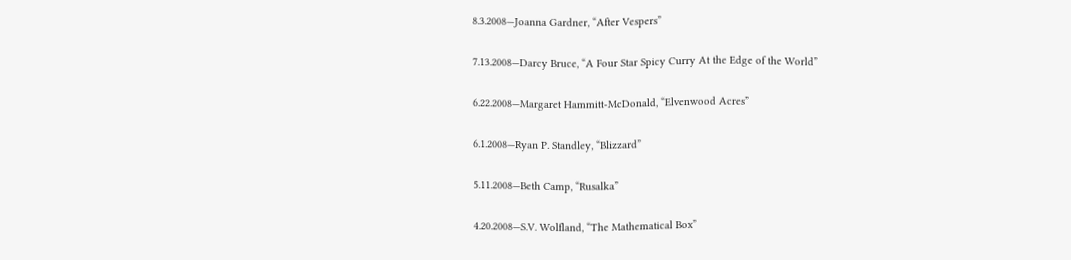8.3.2008—Joanna Gardner, “After Vespers”

7.13.2008—Darcy Bruce, “A Four Star Spicy Curry At the Edge of the World”

6.22.2008—Margaret Hammitt-McDonald, “Elvenwood Acres”

6.1.2008—Ryan P. Standley, “Blizzard”

5.11.2008—Beth Camp, “Rusalka”

4.20.2008—S.V. Wolfland, “The Mathematical Box”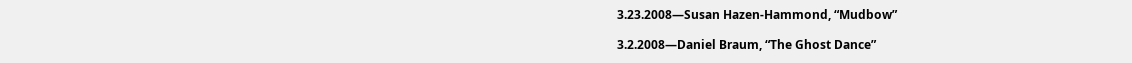3.23.2008—Susan Hazen-Hammond, “Mudbow”

3.2.2008—Daniel Braum, “The Ghost Dance”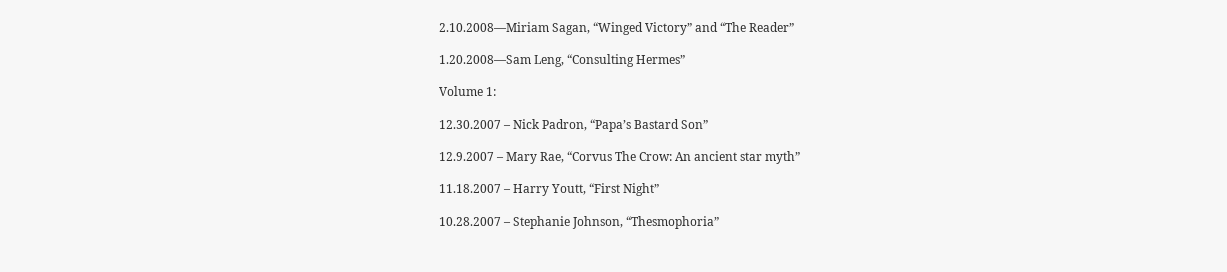2.10.2008—Miriam Sagan, “Winged Victory” and “The Reader”

1.20.2008—Sam Leng, “Consulting Hermes”

Volume 1:

12.30.2007 – Nick Padron, “Papa’s Bastard Son”

12.9.2007 – Mary Rae, “Corvus The Crow: An ancient star myth”

11.18.2007 – Harry Youtt, “First Night”

10.28.2007 – Stephanie Johnson, “Thesmophoria”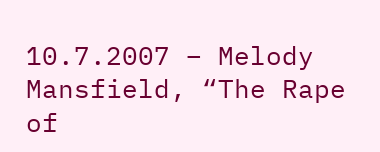10.7.2007 – Melody Mansfield, “The Rape of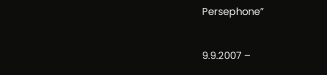Persephone”

9.9.2007 –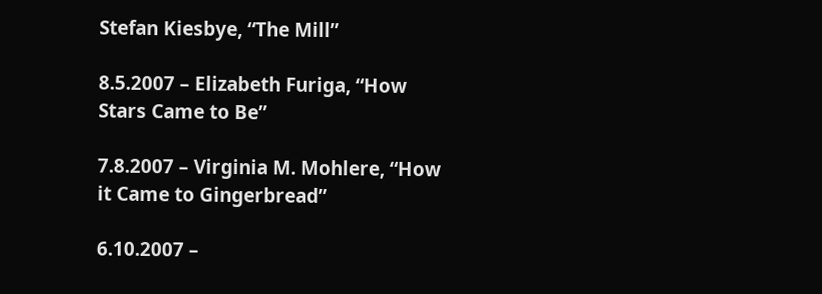Stefan Kiesbye, “The Mill”

8.5.2007 – Elizabeth Furiga, “How Stars Came to Be”

7.8.2007 – Virginia M. Mohlere, “How it Came to Gingerbread”

6.10.2007 –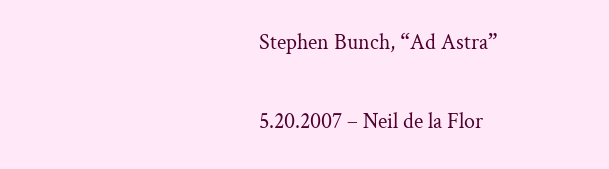Stephen Bunch, “Ad Astra”

5.20.2007 – Neil de la Flor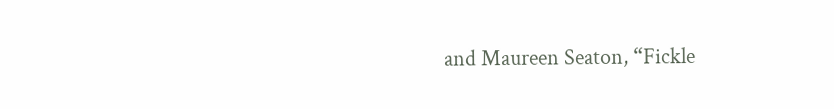and Maureen Seaton, “Fickle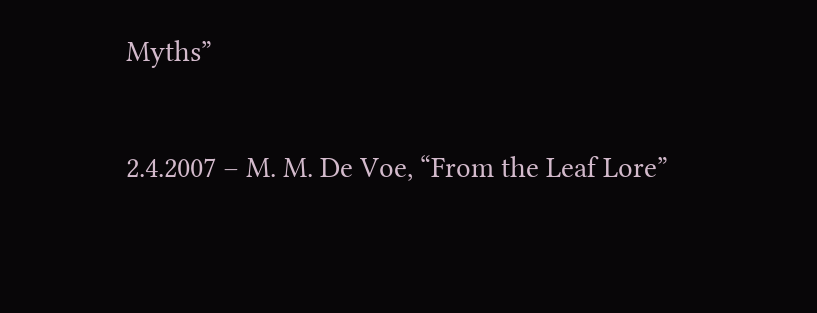Myths”

2.4.2007 – M. M. De Voe, “From the Leaf Lore”